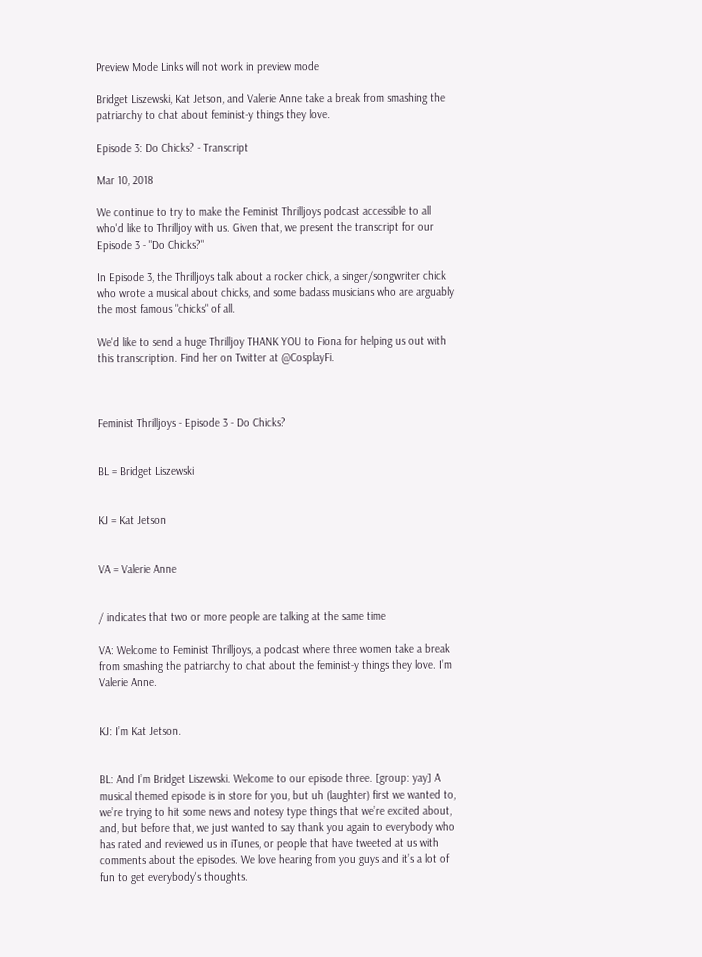Preview Mode Links will not work in preview mode

Bridget Liszewski, Kat Jetson, and Valerie Anne take a break from smashing the patriarchy to chat about feminist-y things they love.

Episode 3: Do Chicks? - Transcript

Mar 10, 2018

We continue to try to make the Feminist Thrilljoys podcast accessible to all who'd like to Thrilljoy with us. Given that, we present the transcript for our Episode 3 - "Do Chicks?"

In Episode 3, the Thrilljoys talk about a rocker chick, a singer/songwriter chick who wrote a musical about chicks, and some badass musicians who are arguably the most famous "chicks" of all.

We'd like to send a huge Thrilljoy THANK YOU to Fiona for helping us out with this transcription. Find her on Twitter at @CosplayFi.



Feminist Thrilljoys - Episode 3 - Do Chicks?


BL = Bridget Liszewski


KJ = Kat Jetson


VA = Valerie Anne


/ indicates that two or more people are talking at the same time

VA: Welcome to Feminist Thrilljoys, a podcast where three women take a break from smashing the patriarchy to chat about the feminist-y things they love. I’m Valerie Anne.


KJ: I’m Kat Jetson.


BL: And I’m Bridget Liszewski. Welcome to our episode three. [group: yay] A musical themed episode is in store for you, but uh (laughter) first we wanted to, we’re trying to hit some news and notesy type things that we’re excited about, and, but before that, we just wanted to say thank you again to everybody who has rated and reviewed us in iTunes, or people that have tweeted at us with comments about the episodes. We love hearing from you guys and it’s a lot of fun to get everybody's thoughts.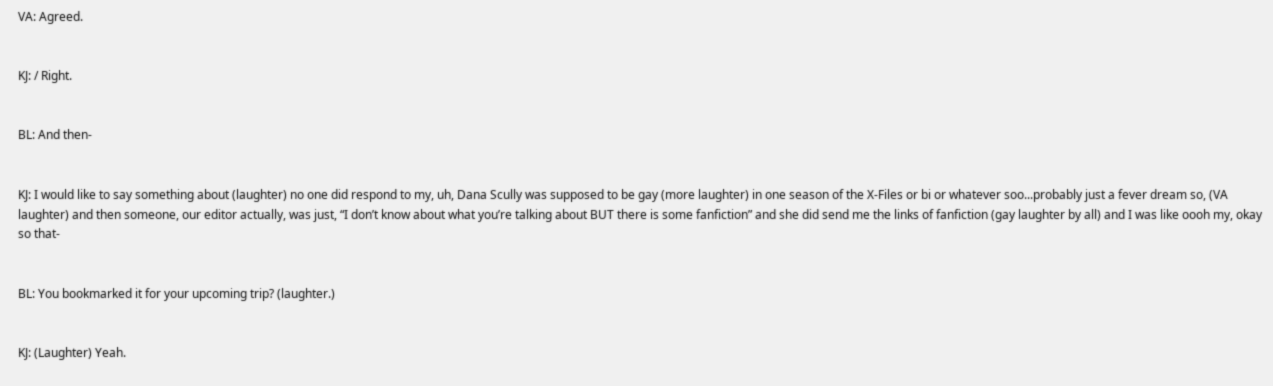VA: Agreed.


KJ: / Right.


BL: And then-


KJ: I would like to say something about (laughter) no one did respond to my, uh, Dana Scully was supposed to be gay (more laughter) in one season of the X-Files or bi or whatever soo...probably just a fever dream so, (VA laughter) and then someone, our editor actually, was just, “I don’t know about what you’re talking about BUT there is some fanfiction” and she did send me the links of fanfiction (gay laughter by all) and I was like oooh my, okay so that-


BL: You bookmarked it for your upcoming trip? (laughter.)


KJ: (Laughter) Yeah.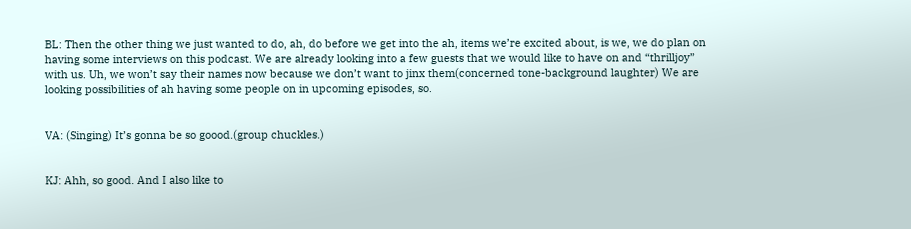BL: Then the other thing we just wanted to do, ah, do before we get into the ah, items we’re excited about, is we, we do plan on having some interviews on this podcast. We are already looking into a few guests that we would like to have on and “thrilljoy” with us. Uh, we won’t say their names now because we don’t want to jinx them(concerned tone-background laughter) We are looking possibilities of ah having some people on in upcoming episodes, so.


VA: (Singing) It’s gonna be so goood.(group chuckles.)


KJ: Ahh, so good. And I also like to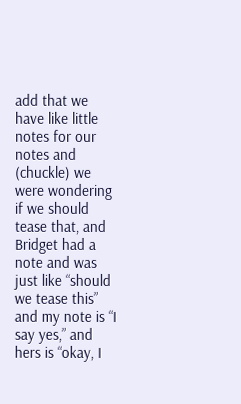add that we have like little notes for our notes and (chuckle) we were wondering if we should tease that, and Bridget had a note and was just like “should we tease this” and my note is “I say yes,” and hers is “okay, I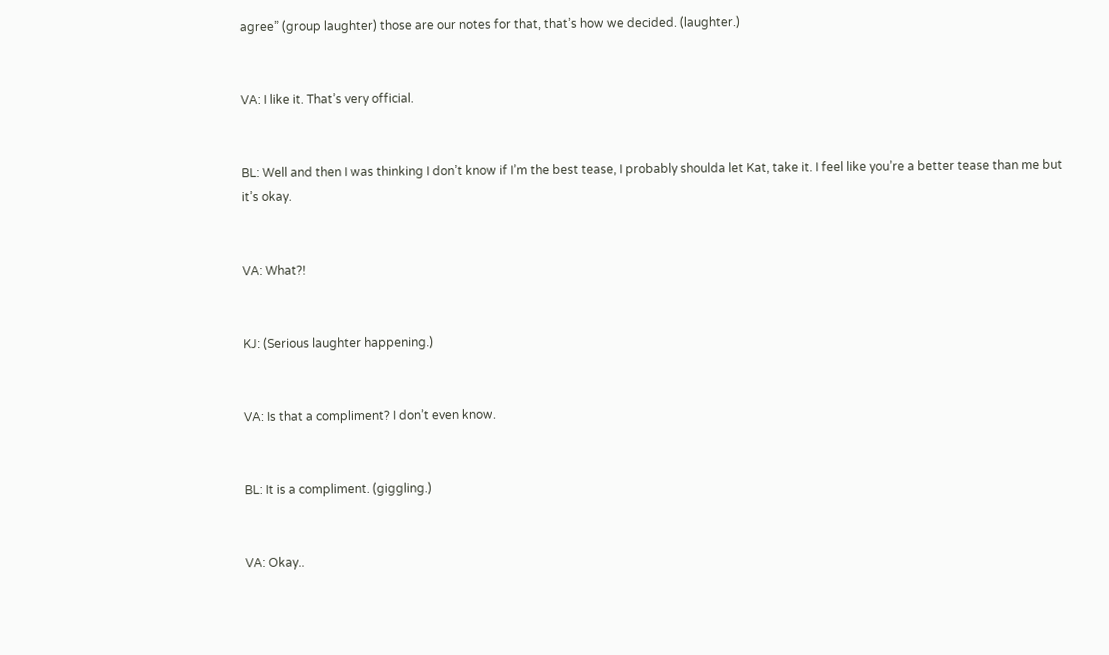agree” (group laughter) those are our notes for that, that’s how we decided. (laughter.)


VA: I like it. That’s very official.


BL: Well and then I was thinking I don’t know if I’m the best tease, I probably shoulda let Kat, take it. I feel like you’re a better tease than me but it’s okay.


VA: What?!


KJ: (Serious laughter happening.)


VA: Is that a compliment? I don’t even know.


BL: It is a compliment. (giggling.)


VA: Okay..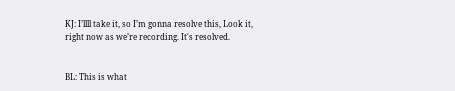KJ: I’llll take it, so I’m gonna resolve this, Look it, right now as we’re recording. It's resolved.


BL: This is what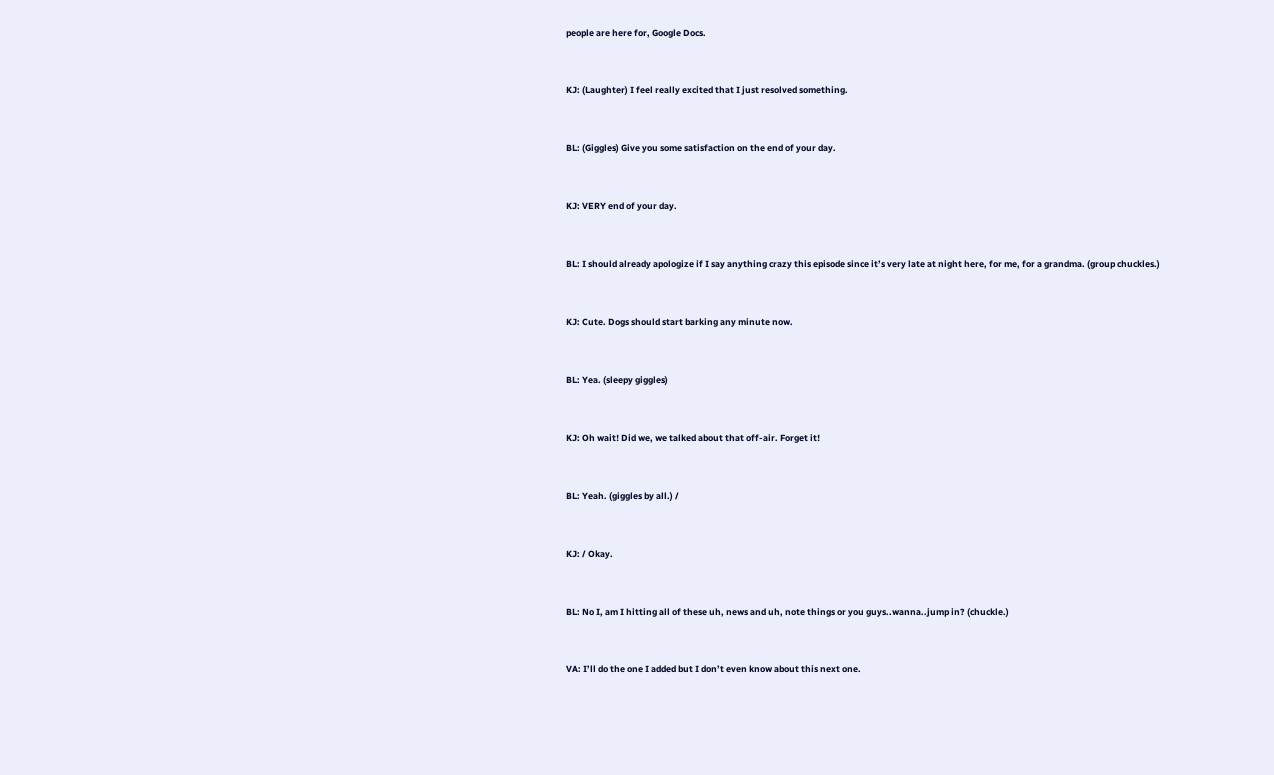people are here for, Google Docs.


KJ: (Laughter) I feel really excited that I just resolved something.


BL: (Giggles) Give you some satisfaction on the end of your day.


KJ: VERY end of your day.


BL: I should already apologize if I say anything crazy this episode since it’s very late at night here, for me, for a grandma. (group chuckles.)


KJ: Cute. Dogs should start barking any minute now.


BL: Yea. (sleepy giggles)


KJ: Oh wait! Did we, we talked about that off-air. Forget it!


BL: Yeah. (giggles by all.) /


KJ: / Okay.


BL: No I, am I hitting all of these uh, news and uh, note things or you guys..wanna..jump in? (chuckle.)


VA: I’ll do the one I added but I don’t even know about this next one.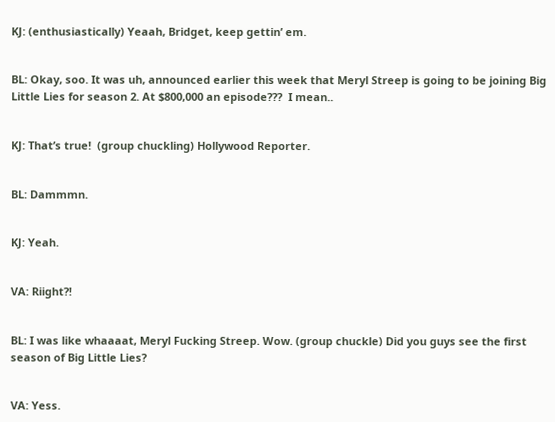KJ: (enthusiastically) Yeaah, Bridget, keep gettin’ em.


BL: Okay, soo. It was uh, announced earlier this week that Meryl Streep is going to be joining Big Little Lies for season 2. At $800,000 an episode???  I mean..


KJ: That’s true!  (group chuckling) Hollywood Reporter.


BL: Dammmn.


KJ: Yeah.


VA: Riight?!


BL: I was like whaaaat, Meryl Fucking Streep. Wow. (group chuckle) Did you guys see the first season of Big Little Lies?


VA: Yess.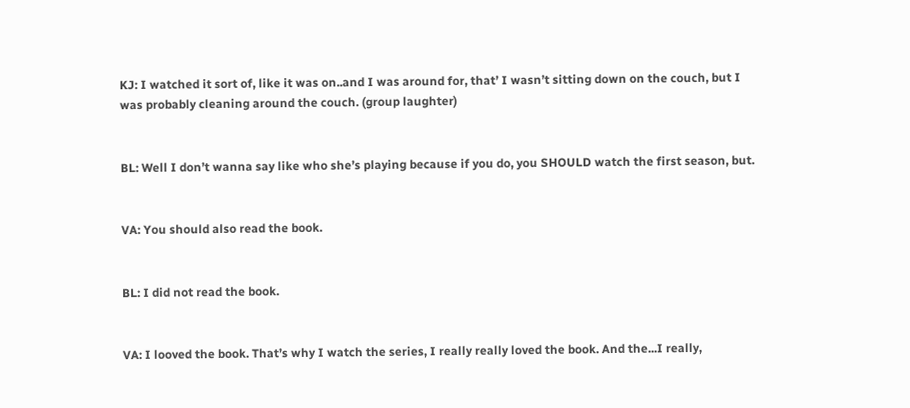KJ: I watched it sort of, like it was on..and I was around for, that’ I wasn’t sitting down on the couch, but I was probably cleaning around the couch. (group laughter)


BL: Well I don’t wanna say like who she’s playing because if you do, you SHOULD watch the first season, but.


VA: You should also read the book.


BL: I did not read the book.


VA: I looved the book. That’s why I watch the series, I really really loved the book. And the...I really,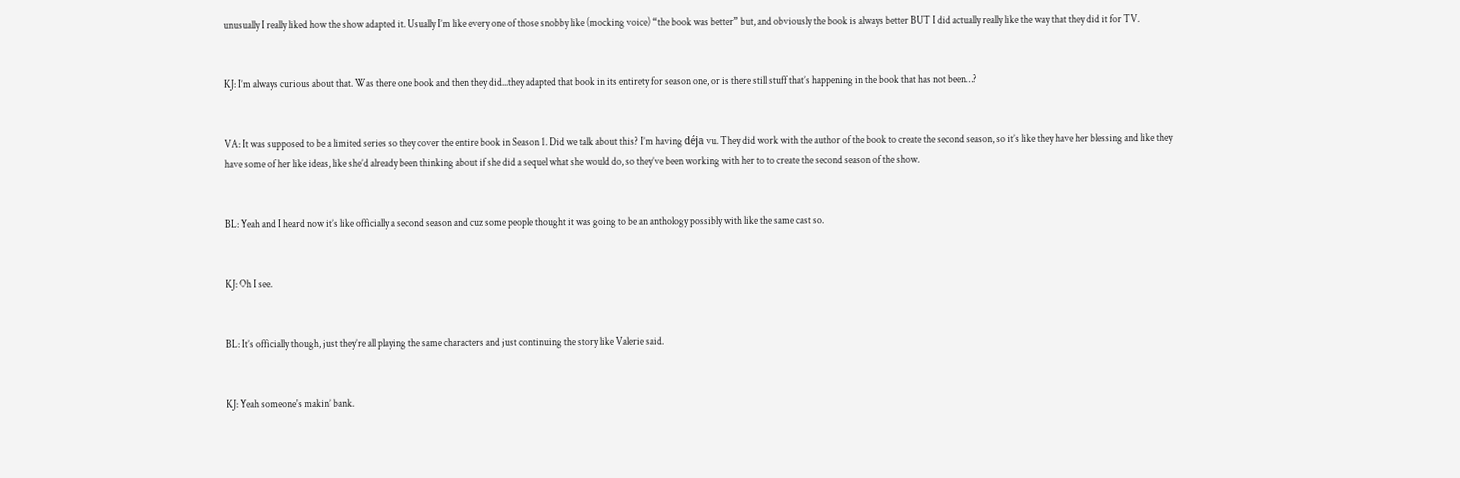unusually I really liked how the show adapted it. Usually I’m like every one of those snobby like (mocking voice) “the book was better” but, and obviously the book is always better BUT I did actually really like the way that they did it for TV.


KJ: I’m always curious about that. Was there one book and then they did...they adapted that book in its entirety for season one, or is there still stuff that’s happening in the book that has not been…?


VA: It was supposed to be a limited series so they cover the entire book in Season 1. Did we talk about this? I’m having déja vu. They did work with the author of the book to create the second season, so it’s like they have her blessing and like they have some of her like ideas, like she’d already been thinking about if she did a sequel what she would do, so they’ve been working with her to to create the second season of the show.


BL: Yeah and I heard now it’s like officially a second season and cuz some people thought it was going to be an anthology possibly with like the same cast so.


KJ: Oh I see.


BL: It’s officially though, just they’re all playing the same characters and just continuing the story like Valerie said.


KJ: Yeah someone's makin’ bank.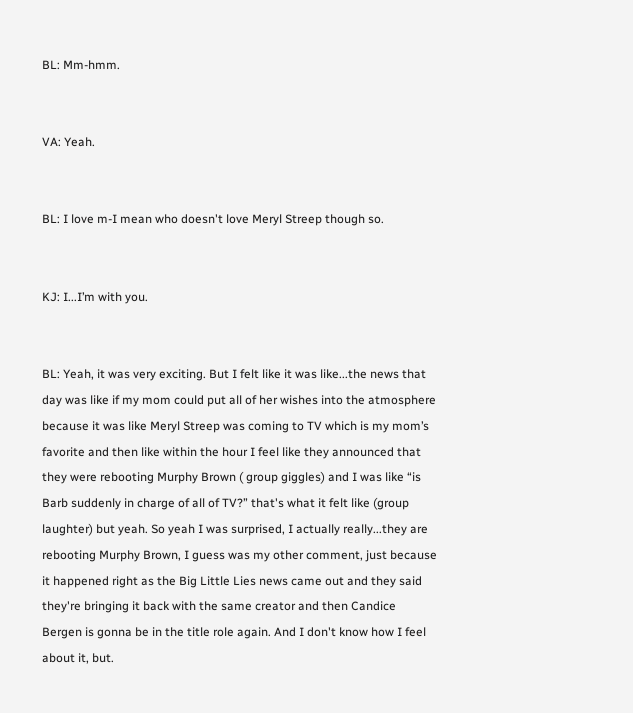BL: Mm-hmm.


VA: Yeah.


BL: I love m-I mean who doesn't love Meryl Streep though so.


KJ: I...I’m with you.


BL: Yeah, it was very exciting. But I felt like it was like...the news that day was like if my mom could put all of her wishes into the atmosphere because it was like Meryl Streep was coming to TV which is my mom’s favorite and then like within the hour I feel like they announced that they were rebooting Murphy Brown ( group giggles) and I was like “is Barb suddenly in charge of all of TV?” that's what it felt like (group laughter) but yeah. So yeah I was surprised, I actually really...they are rebooting Murphy Brown, I guess was my other comment, just because it happened right as the Big Little Lies news came out and they said they're bringing it back with the same creator and then Candice Bergen is gonna be in the title role again. And I don't know how I feel about it, but.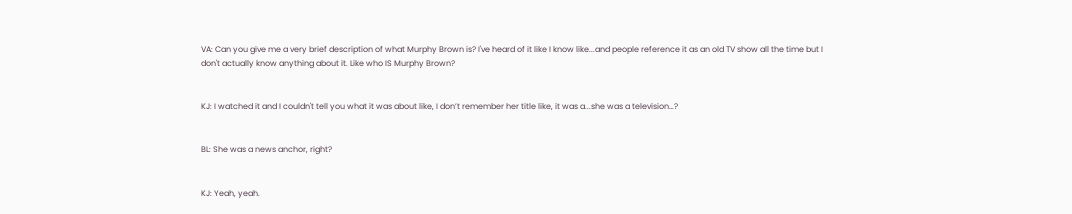VA: Can you give me a very brief description of what Murphy Brown is? I've heard of it like I know like...and people reference it as an old TV show all the time but I don't actually know anything about it. Like who IS Murphy Brown?


KJ: I watched it and I couldn't tell you what it was about like, I don’t remember her title like, it was a...she was a television…?


BL: She was a news anchor, right?


KJ: Yeah, yeah.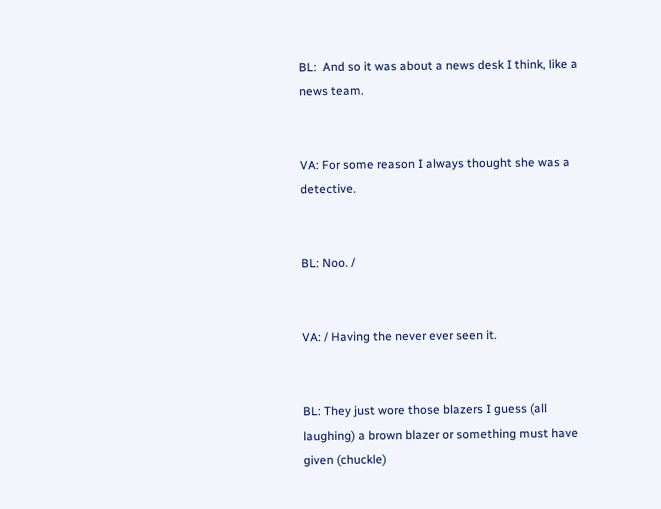BL:  And so it was about a news desk I think, like a news team.


VA: For some reason I always thought she was a detective.


BL: Noo. /


VA: / Having the never ever seen it.


BL: They just wore those blazers I guess (all laughing) a brown blazer or something must have given (chuckle)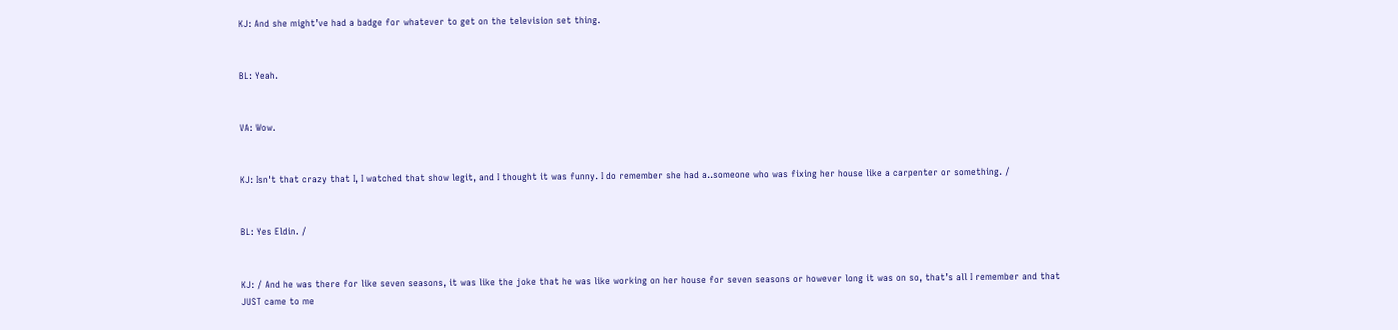KJ: And she might’ve had a badge for whatever to get on the television set thing.


BL: Yeah.


VA: Wow.


KJ: Isn't that crazy that I, I watched that show legit, and I thought it was funny. I do remember she had a..someone who was fixing her house like a carpenter or something. /


BL: Yes Eldin. /


KJ: / And he was there for like seven seasons, it was like the joke that he was like working on her house for seven seasons or however long it was on so, that’s all I remember and that JUST came to me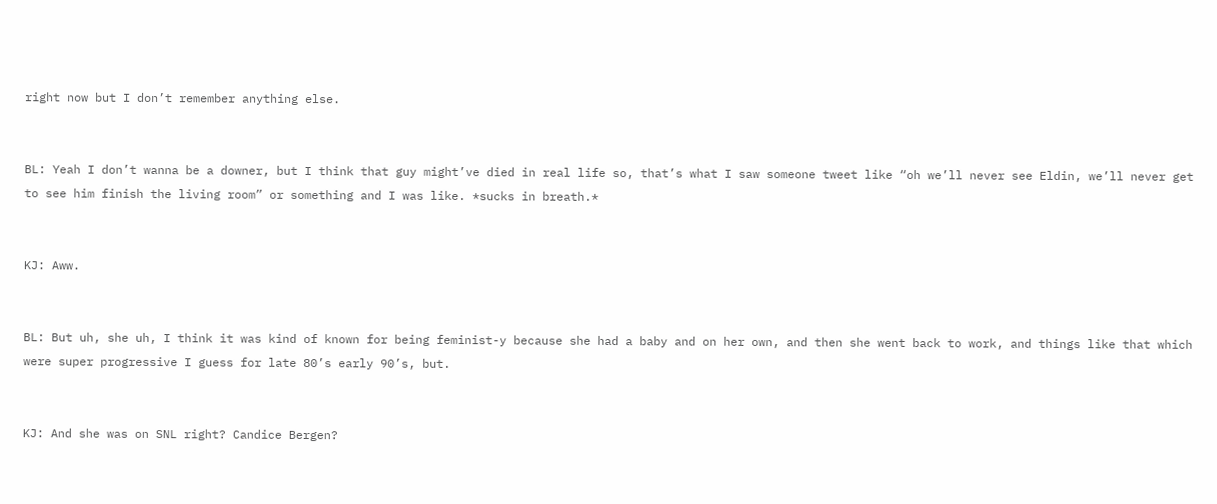right now but I don’t remember anything else.


BL: Yeah I don’t wanna be a downer, but I think that guy might’ve died in real life so, that’s what I saw someone tweet like “oh we’ll never see Eldin, we’ll never get to see him finish the living room” or something and I was like. *sucks in breath.*


KJ: Aww.


BL: But uh, she uh, I think it was kind of known for being feminist-y because she had a baby and on her own, and then she went back to work, and things like that which were super progressive I guess for late 80’s early 90’s, but.


KJ: And she was on SNL right? Candice Bergen?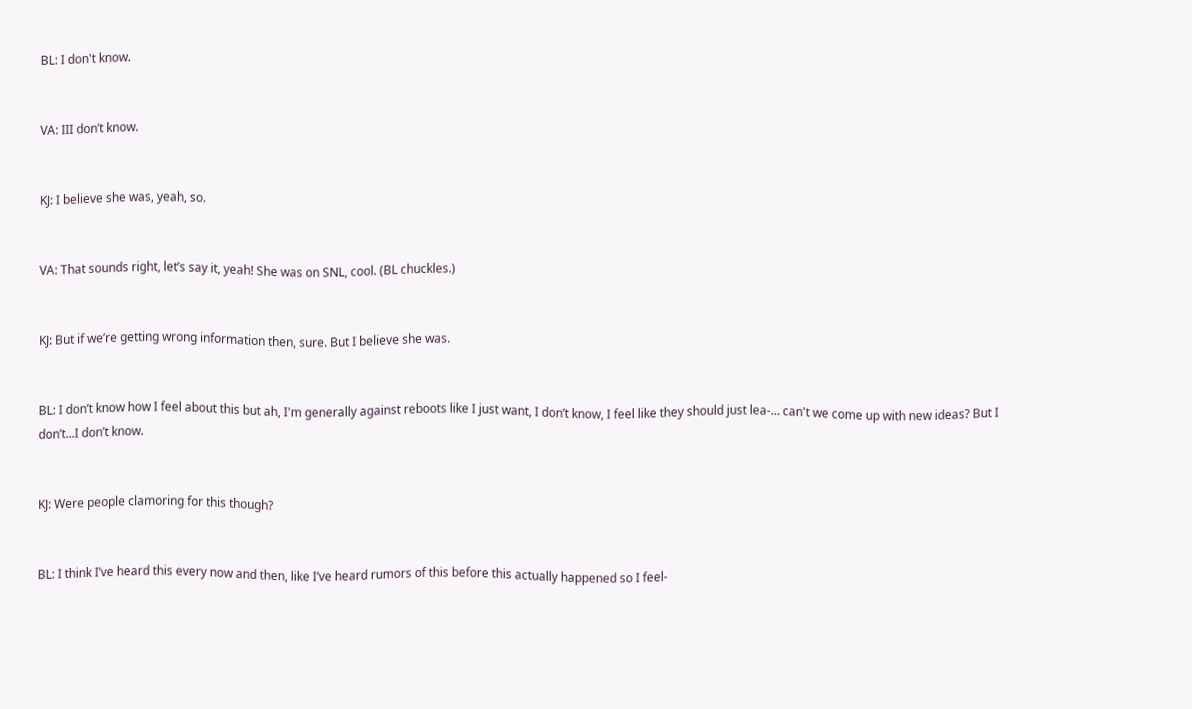BL: I don't know.


VA: III don’t know.


KJ: I believe she was, yeah, so.


VA: That sounds right, let’s say it, yeah! She was on SNL, cool. (BL chuckles.)


KJ: But if we’re getting wrong information then, sure. But I believe she was.


BL: I don’t know how I feel about this but ah, I'm generally against reboots like I just want, I don’t know, I feel like they should just lea-… can't we come up with new ideas? But I don’t...I don’t know.


KJ: Were people clamoring for this though?


BL: I think I’ve heard this every now and then, like I’ve heard rumors of this before this actually happened so I feel-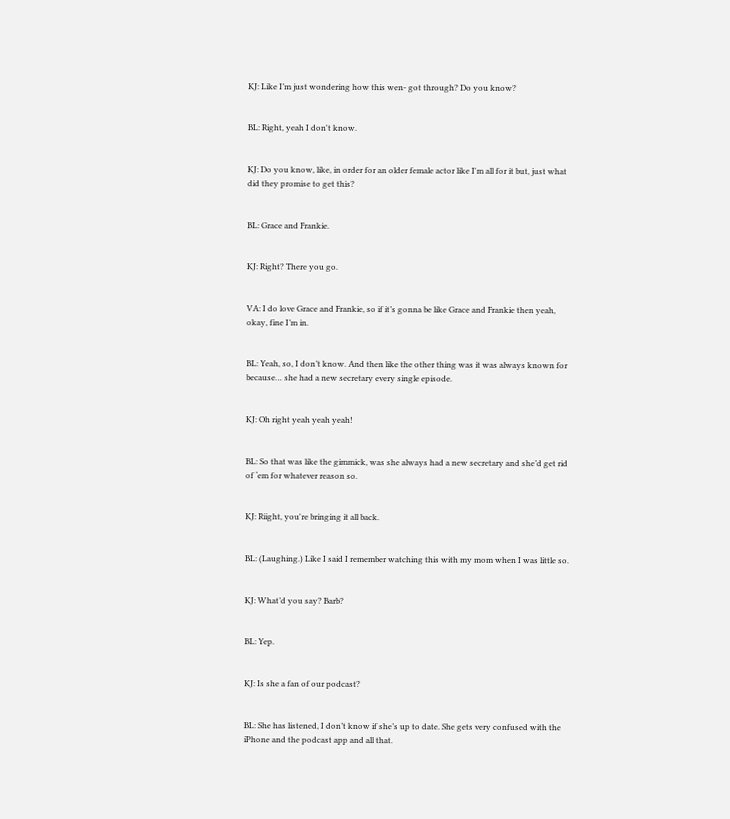KJ: Like I’m just wondering how this wen- got through? Do you know?


BL: Right, yeah I don't know.


KJ: Do you know, like, in order for an older female actor like I'm all for it but, just what did they promise to get this?


BL: Grace and Frankie.


KJ: Right? There you go.


VA: I do love Grace and Frankie, so if it’s gonna be like Grace and Frankie then yeah, okay, fine I’m in.


BL: Yeah, so, I don’t know. And then like the other thing was it was always known for because… she had a new secretary every single episode.


KJ: Oh right yeah yeah yeah!


BL: So that was like the gimmick, was she always had a new secretary and she’d get rid of ‘em for whatever reason so.


KJ: Riight, you're bringing it all back.


BL: (Laughing.) Like I said I remember watching this with my mom when I was little so.


KJ: What’d you say? Barb?


BL: Yep.


KJ: Is she a fan of our podcast?


BL: She has listened, I don’t know if she’s up to date. She gets very confused with the iPhone and the podcast app and all that.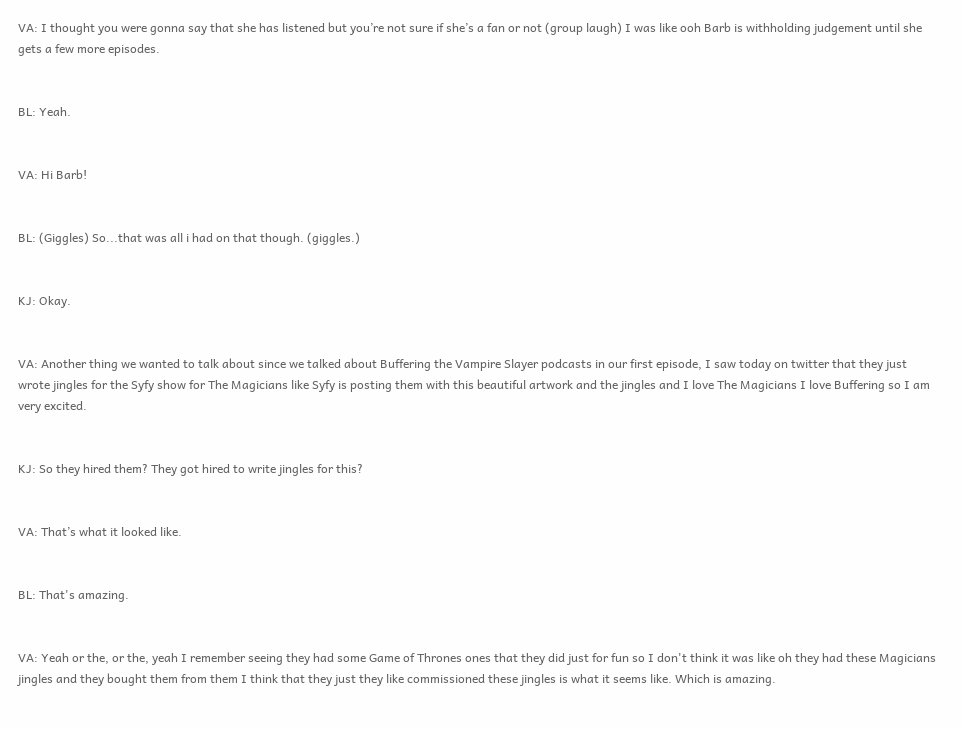VA: I thought you were gonna say that she has listened but you’re not sure if she’s a fan or not (group laugh) I was like ooh Barb is withholding judgement until she gets a few more episodes.


BL: Yeah.


VA: Hi Barb!


BL: (Giggles) So...that was all i had on that though. (giggles.)


KJ: Okay.


VA: Another thing we wanted to talk about since we talked about Buffering the Vampire Slayer podcasts in our first episode, I saw today on twitter that they just wrote jingles for the Syfy show for The Magicians like Syfy is posting them with this beautiful artwork and the jingles and I love The Magicians I love Buffering so I am very excited.


KJ: So they hired them? They got hired to write jingles for this?


VA: That’s what it looked like.


BL: That's amazing.


VA: Yeah or the, or the, yeah I remember seeing they had some Game of Thrones ones that they did just for fun so I don't think it was like oh they had these Magicians jingles and they bought them from them I think that they just they like commissioned these jingles is what it seems like. Which is amazing.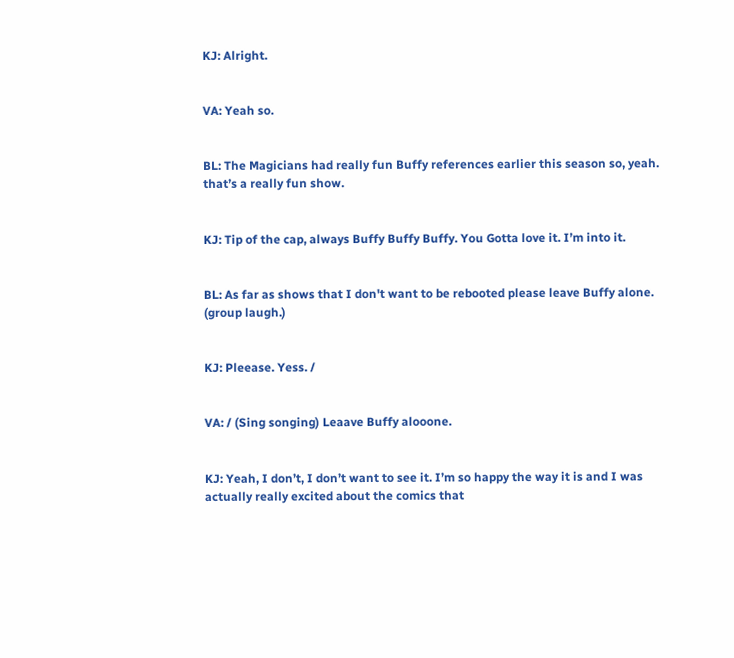KJ: Alright.


VA: Yeah so.


BL: The Magicians had really fun Buffy references earlier this season so, yeah. that’s a really fun show.


KJ: Tip of the cap, always Buffy Buffy Buffy. You Gotta love it. I’m into it.


BL: As far as shows that I don't want to be rebooted please leave Buffy alone. (group laugh.)


KJ: Pleease. Yess. /


VA: / (Sing songing) Leaave Buffy alooone.


KJ: Yeah, I don’t, I don’t want to see it. I’m so happy the way it is and I was actually really excited about the comics that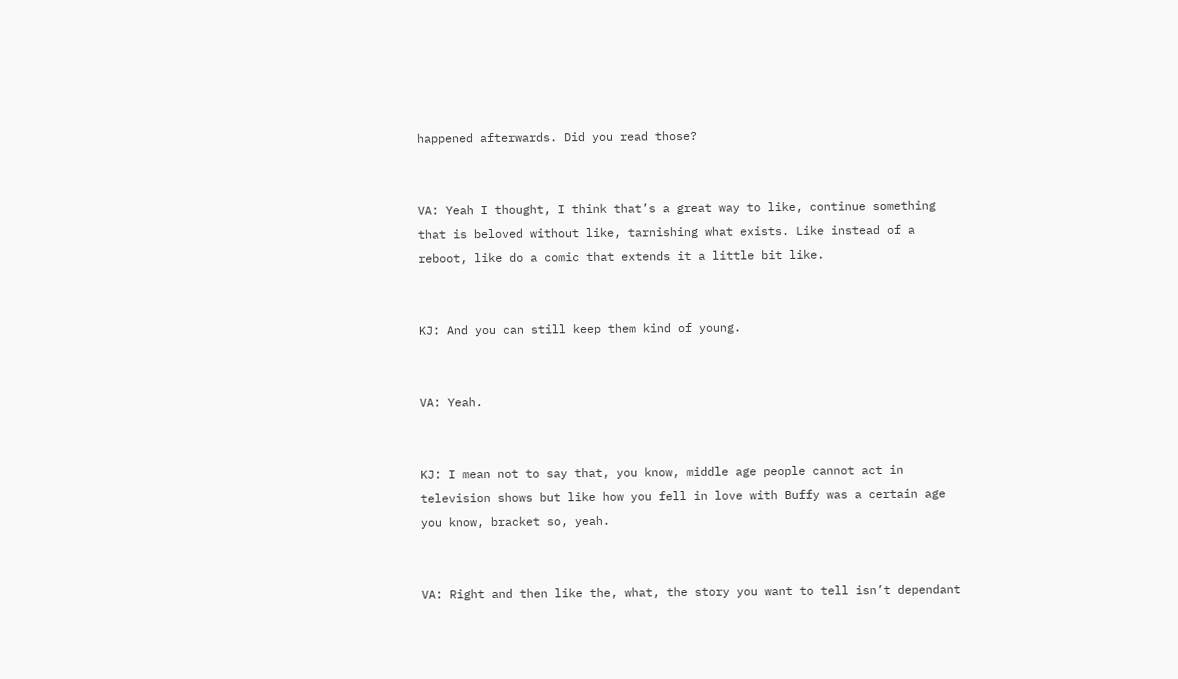happened afterwards. Did you read those?


VA: Yeah I thought, I think that’s a great way to like, continue something that is beloved without like, tarnishing what exists. Like instead of a reboot, like do a comic that extends it a little bit like.


KJ: And you can still keep them kind of young.


VA: Yeah.


KJ: I mean not to say that, you know, middle age people cannot act in television shows but like how you fell in love with Buffy was a certain age you know, bracket so, yeah.


VA: Right and then like the, what, the story you want to tell isn’t dependant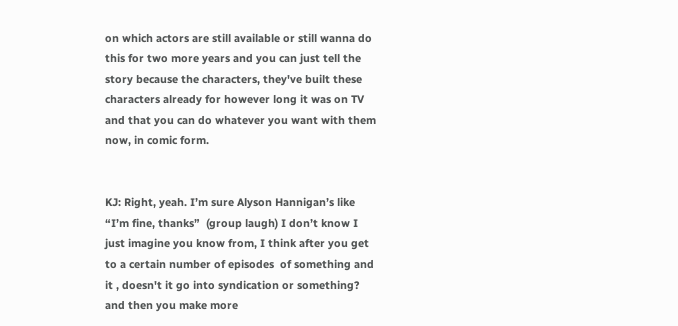on which actors are still available or still wanna do this for two more years and you can just tell the story because the characters, they've built these characters already for however long it was on TV and that you can do whatever you want with them now, in comic form.


KJ: Right, yeah. I’m sure Alyson Hannigan’s like “I’m fine, thanks”  (group laugh) I don’t know I just imagine you know from, I think after you get to a certain number of episodes  of something and it , doesn't it go into syndication or something? and then you make more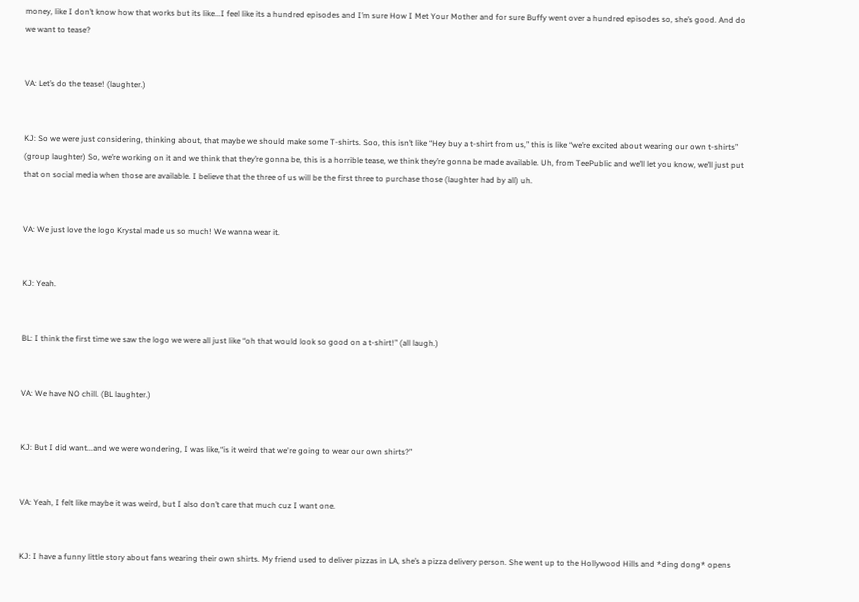money, like I don’t know how that works but its like...I feel like its a hundred episodes and I’m sure How I Met Your Mother and for sure Buffy went over a hundred episodes so, she’s good. And do we want to tease?


VA: Let’s do the tease! (laughter.)


KJ: So we were just considering, thinking about, that maybe we should make some T-shirts. Soo, this isn’t like “Hey buy a t-shirt from us,” this is like “we’re excited about wearing our own t-shirts” (group laughter) So, we’re working on it and we think that they’re gonna be, this is a horrible tease, we think they’re gonna be made available. Uh, from TeePublic and we’ll let you know, we’ll just put that on social media when those are available. I believe that the three of us will be the first three to purchase those (laughter had by all) uh.


VA: We just love the logo Krystal made us so much! We wanna wear it.


KJ: Yeah.


BL: I think the first time we saw the logo we were all just like “oh that would look so good on a t-shirt!” (all laugh.)


VA: We have NO chill. (BL laughter.)


KJ: But I did want...and we were wondering, I was like,“is it weird that we're going to wear our own shirts?”


VA: Yeah, I felt like maybe it was weird, but I also don’t care that much cuz I want one.


KJ: I have a funny little story about fans wearing their own shirts. My friend used to deliver pizzas in LA, she’s a pizza delivery person. She went up to the Hollywood Hills and *ding dong* opens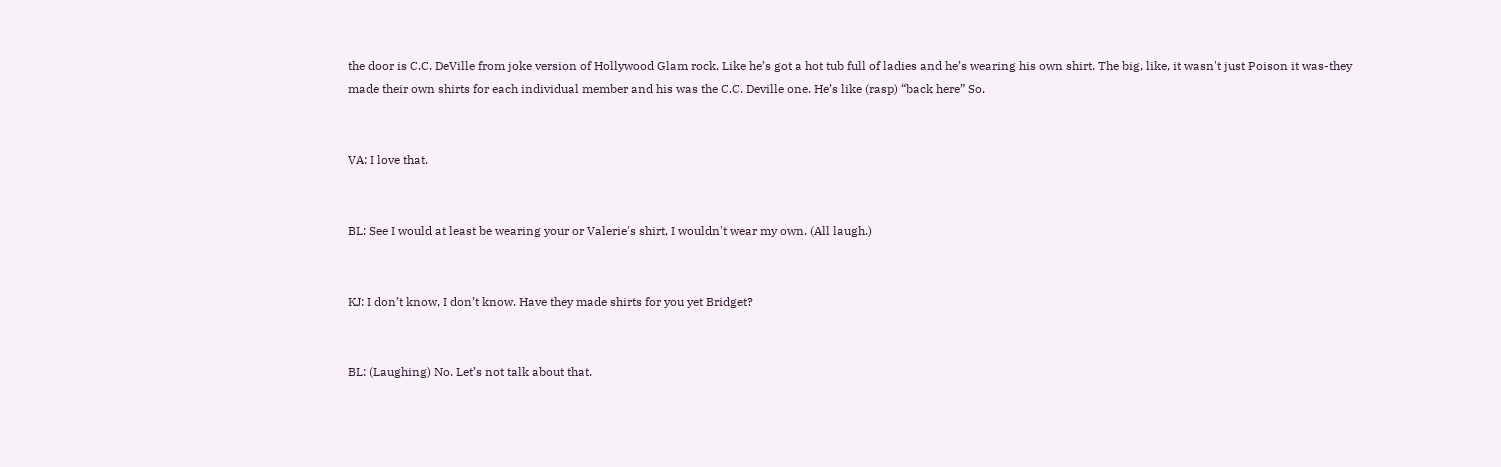the door is C.C. DeVille from joke version of Hollywood Glam rock. Like he’s got a hot tub full of ladies and he’s wearing his own shirt. The big, like, it wasn't just Poison it was-they made their own shirts for each individual member and his was the C.C. Deville one. He’s like (rasp) “back here” So.


VA: I love that.


BL: See I would at least be wearing your or Valerie's shirt, I wouldn't wear my own. (All laugh.)


KJ: I don’t know, I don’t know. Have they made shirts for you yet Bridget?


BL: (Laughing) No. Let’s not talk about that.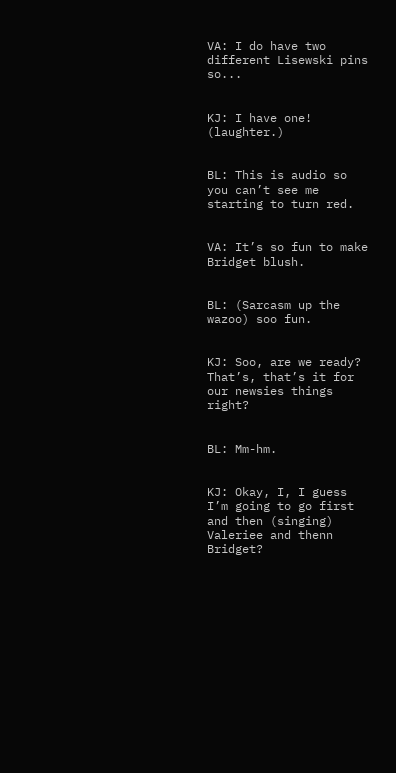VA: I do have two different Lisewski pins so...


KJ: I have one! (laughter.)


BL: This is audio so you can’t see me starting to turn red.


VA: It’s so fun to make Bridget blush.


BL: (Sarcasm up the wazoo) soo fun.


KJ: Soo, are we ready? That’s, that’s it for our newsies things right?


BL: Mm-hm.


KJ: Okay, I, I guess I’m going to go first and then (singing) Valeriee and thenn Bridget?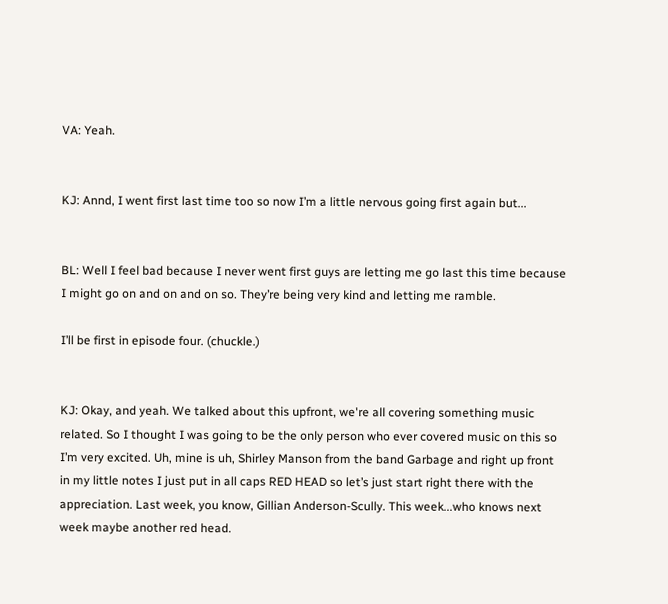VA: Yeah.


KJ: Annd, I went first last time too so now I’m a little nervous going first again but...


BL: Well I feel bad because I never went first guys are letting me go last this time because I might go on and on and on so. They’re being very kind and letting me ramble.

I’ll be first in episode four. (chuckle.)


KJ: Okay, and yeah. We talked about this upfront, we're all covering something music related. So I thought I was going to be the only person who ever covered music on this so I’m very excited. Uh, mine is uh, Shirley Manson from the band Garbage and right up front in my little notes I just put in all caps RED HEAD so let’s just start right there with the appreciation. Last week, you know, Gillian Anderson-Scully. This week...who knows next week maybe another red head.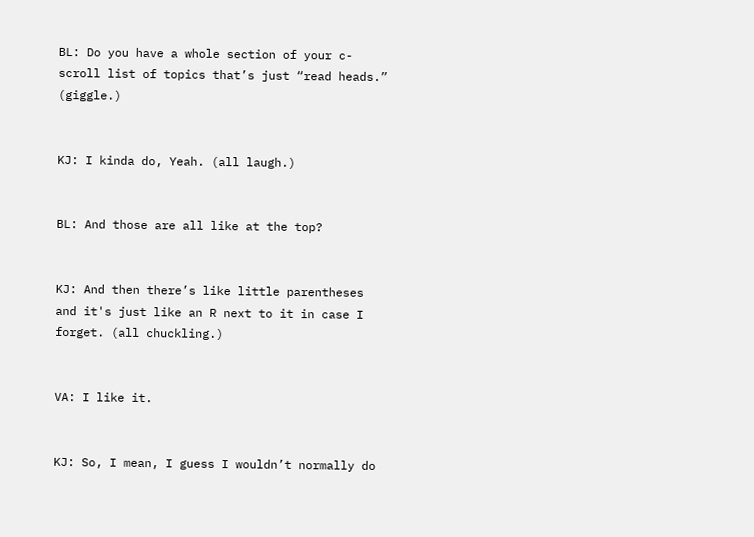BL: Do you have a whole section of your c-scroll list of topics that’s just “read heads.”  (giggle.)


KJ: I kinda do, Yeah. (all laugh.)


BL: And those are all like at the top?


KJ: And then there’s like little parentheses and it's just like an R next to it in case I forget. (all chuckling.)


VA: I like it.


KJ: So, I mean, I guess I wouldn’t normally do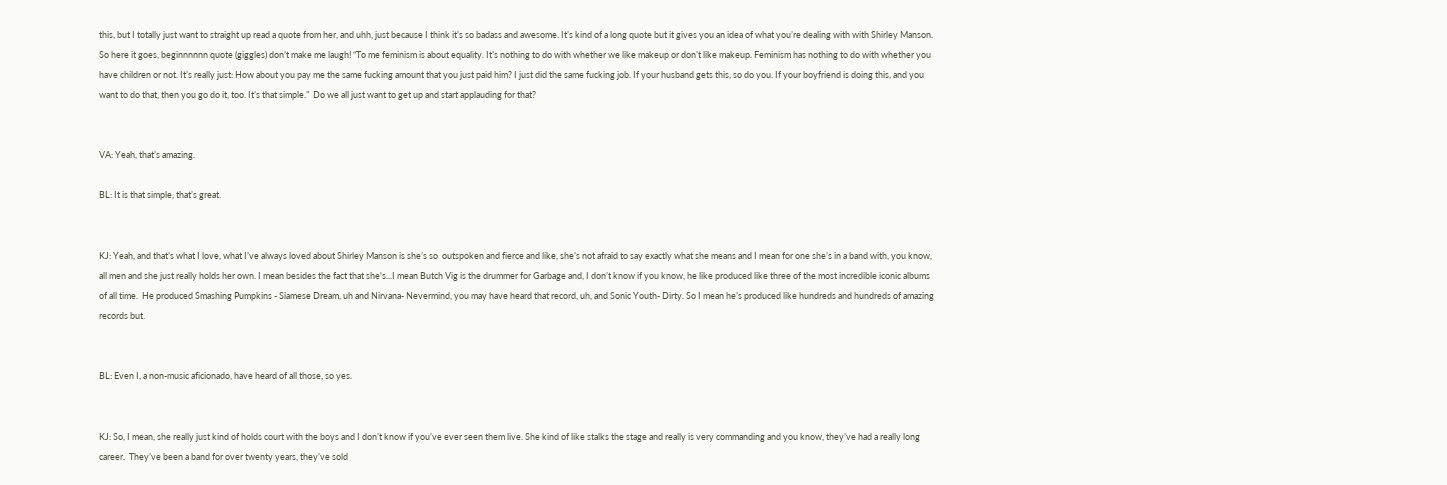this, but I totally just want to straight up read a quote from her, and uhh, just because I think it’s so badass and awesome. It’s kind of a long quote but it gives you an idea of what you’re dealing with with Shirley Manson. So here it goes, beginnnnnn quote (giggles) don’t make me laugh! “To me feminism is about equality. It’s nothing to do with whether we like makeup or don’t like makeup. Feminism has nothing to do with whether you have children or not. It’s really just: How about you pay me the same fucking amount that you just paid him? I just did the same fucking job. If your husband gets this, so do you. If your boyfriend is doing this, and you want to do that, then you go do it, too. It’s that simple.”  Do we all just want to get up and start applauding for that?


VA: Yeah, that’s amazing.

BL: It is that simple, that’s great.


KJ: Yeah, and that’s what I love, what I’ve always loved about Shirley Manson is she’s so  outspoken and fierce and like, she’s not afraid to say exactly what she means and I mean for one she’s in a band with, you know, all men and she just really holds her own. I mean besides the fact that she's...I mean Butch Vig is the drummer for Garbage and, I don’t know if you know, he like produced like three of the most incredible iconic albums of all time.  He produced Smashing Pumpkins - Siamese Dream, uh and Nirvana- Nevermind, you may have heard that record, uh, and Sonic Youth- Dirty. So I mean he’s produced like hundreds and hundreds of amazing records but.


BL: Even I, a non-music aficionado, have heard of all those, so yes.


KJ: So, I mean, she really just kind of holds court with the boys and I don’t know if you’ve ever seen them live. She kind of like stalks the stage and really is very commanding and you know, they’ve had a really long career.  They’ve been a band for over twenty years, they’ve sold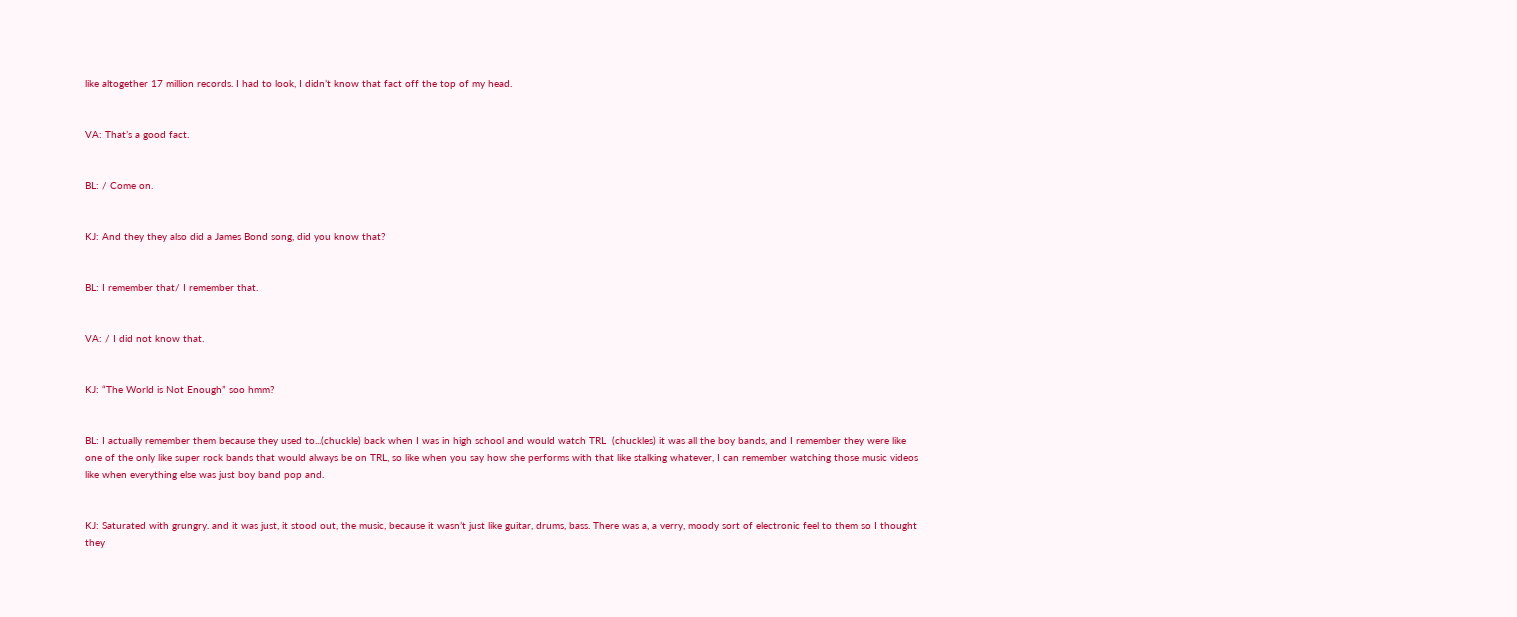like altogether 17 million records. I had to look, I didn’t know that fact off the top of my head.


VA: That’s a good fact.


BL: / Come on.


KJ: And they they also did a James Bond song, did you know that?


BL: I remember that/ I remember that.


VA: / I did not know that.


KJ: “The World is Not Enough” soo hmm?


BL: I actually remember them because they used to...(chuckle) back when I was in high school and would watch TRL  (chuckles) it was all the boy bands, and I remember they were like one of the only like super rock bands that would always be on TRL, so like when you say how she performs with that like stalking whatever, I can remember watching those music videos like when everything else was just boy band pop and.


KJ: Saturated with grungry. and it was just, it stood out, the music, because it wasn’t just like guitar, drums, bass. There was a, a verry, moody sort of electronic feel to them so I thought they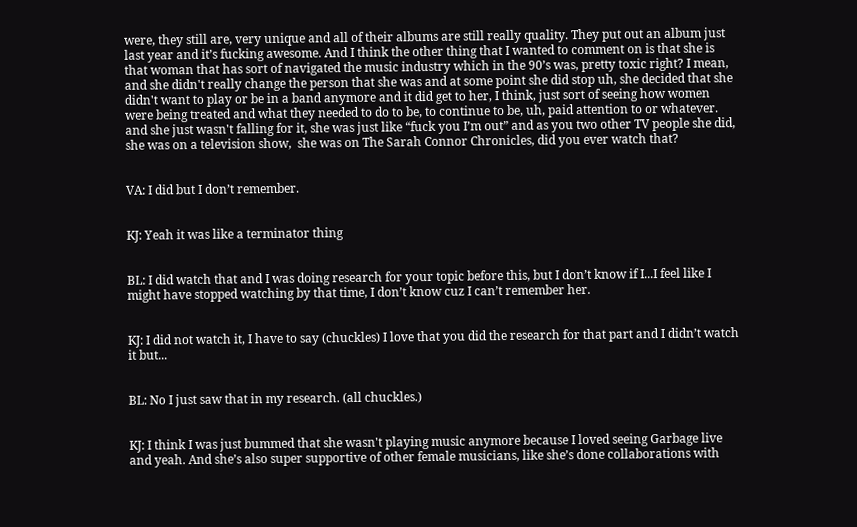were, they still are, very unique and all of their albums are still really quality. They put out an album just last year and it’s fucking awesome. And I think the other thing that I wanted to comment on is that she is that woman that has sort of navigated the music industry which in the 90’s was, pretty toxic right? I mean, and she didn't really change the person that she was and at some point she did stop uh, she decided that she didn't want to play or be in a band anymore and it did get to her, I think, just sort of seeing how women were being treated and what they needed to do to be, to continue to be, uh, paid attention to or whatever. and she just wasn't falling for it, she was just like “fuck you I’m out” and as you two other TV people she did, she was on a television show,  she was on The Sarah Connor Chronicles, did you ever watch that?


VA: I did but I don’t remember.


KJ: Yeah it was like a terminator thing


BL: I did watch that and I was doing research for your topic before this, but I don’t know if I...I feel like I might have stopped watching by that time, I don’t know cuz I can’t remember her.


KJ: I did not watch it, I have to say (chuckles) I love that you did the research for that part and I didn’t watch it but...


BL: No I just saw that in my research. (all chuckles.)


KJ: I think I was just bummed that she wasn't playing music anymore because I loved seeing Garbage live and yeah. And she’s also super supportive of other female musicians, like she’s done collaborations with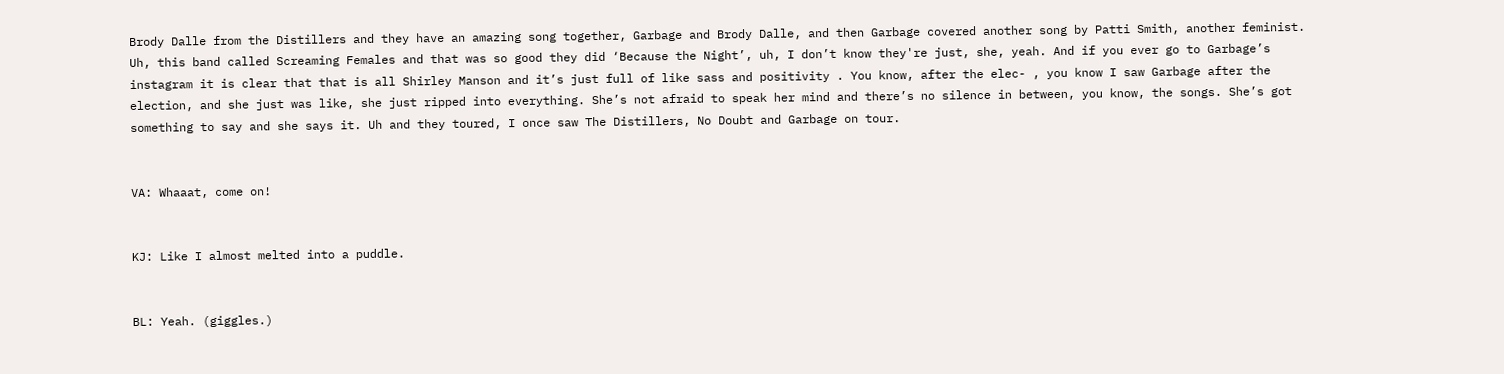Brody Dalle from the Distillers and they have an amazing song together, Garbage and Brody Dalle, and then Garbage covered another song by Patti Smith, another feminist. Uh, this band called Screaming Females and that was so good they did ‘Because the Night’, uh, I don’t know they're just, she, yeah. And if you ever go to Garbage’s instagram it is clear that that is all Shirley Manson and it’s just full of like sass and positivity . You know, after the elec- , you know I saw Garbage after the election, and she just was like, she just ripped into everything. She’s not afraid to speak her mind and there’s no silence in between, you know, the songs. She’s got something to say and she says it. Uh and they toured, I once saw The Distillers, No Doubt and Garbage on tour.


VA: Whaaat, come on!


KJ: Like I almost melted into a puddle.


BL: Yeah. (giggles.)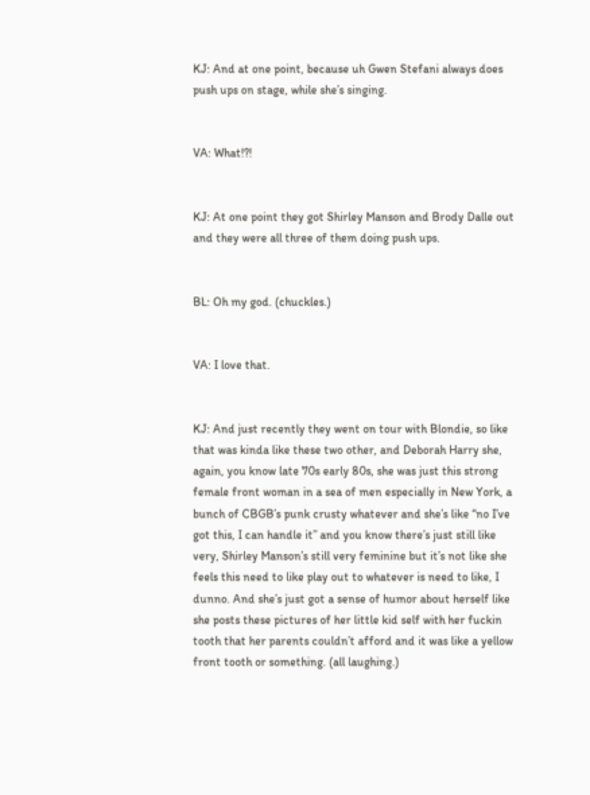KJ: And at one point, because uh Gwen Stefani always does push ups on stage, while she’s singing.


VA: What!?!


KJ: At one point they got Shirley Manson and Brody Dalle out and they were all three of them doing push ups.


BL: Oh my god. (chuckles.)


VA: I love that.


KJ: And just recently they went on tour with Blondie, so like that was kinda like these two other, and Deborah Harry she, again, you know late 70s early 80s, she was just this strong female front woman in a sea of men especially in New York, a bunch of CBGB’s punk crusty whatever and she’s like “no I’ve got this, I can handle it” and you know there’s just still like very, Shirley Manson’s still very feminine but it’s not like she feels this need to like play out to whatever is need to like, I dunno. And she’s just got a sense of humor about herself like she posts these pictures of her little kid self with her fuckin tooth that her parents couldn’t afford and it was like a yellow front tooth or something. (all laughing.)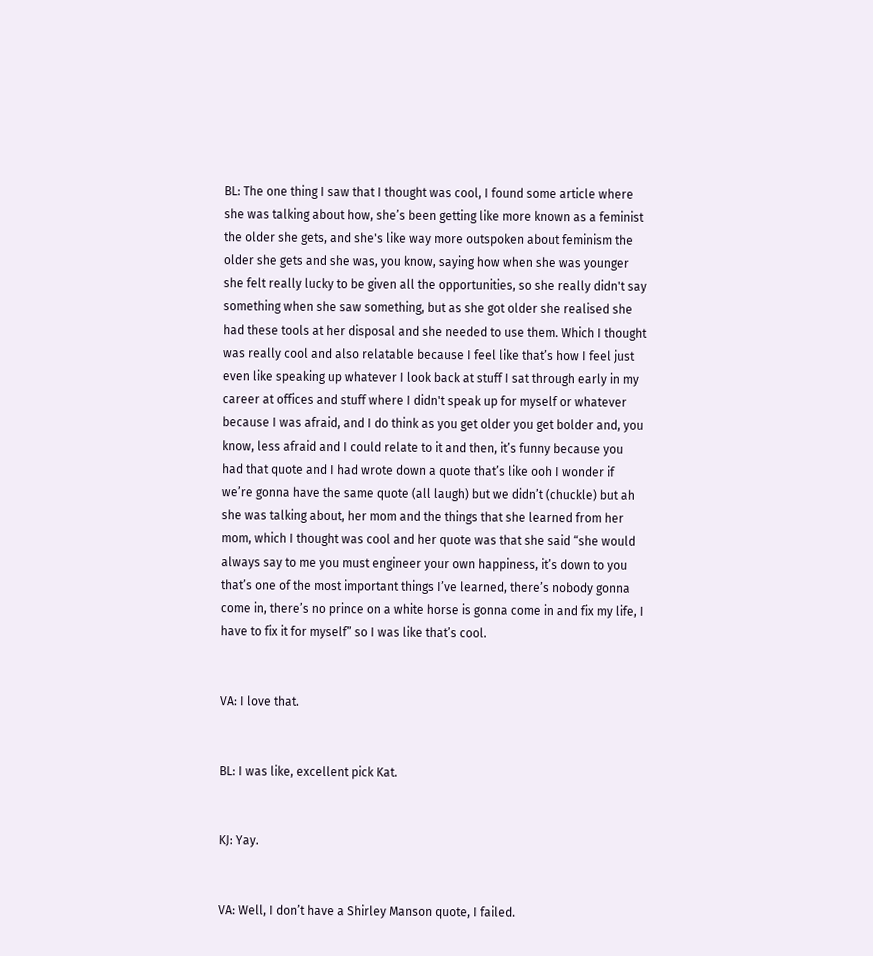BL: The one thing I saw that I thought was cool, I found some article where she was talking about how, she’s been getting like more known as a feminist the older she gets, and she's like way more outspoken about feminism the older she gets and she was, you know, saying how when she was younger she felt really lucky to be given all the opportunities, so she really didn't say something when she saw something, but as she got older she realised she had these tools at her disposal and she needed to use them. Which I thought was really cool and also relatable because I feel like that’s how I feel just even like speaking up whatever I look back at stuff I sat through early in my career at offices and stuff where I didn't speak up for myself or whatever because I was afraid, and I do think as you get older you get bolder and, you know, less afraid and I could relate to it and then, it’s funny because you had that quote and I had wrote down a quote that’s like ooh I wonder if we’re gonna have the same quote (all laugh) but we didn’t (chuckle) but ah she was talking about, her mom and the things that she learned from her mom, which I thought was cool and her quote was that she said “she would always say to me you must engineer your own happiness, it’s down to you that’s one of the most important things I’ve learned, there’s nobody gonna come in, there’s no prince on a white horse is gonna come in and fix my life, I have to fix it for myself” so I was like that’s cool.


VA: I love that.


BL: I was like, excellent pick Kat.


KJ: Yay.


VA: Well, I don’t have a Shirley Manson quote, I failed.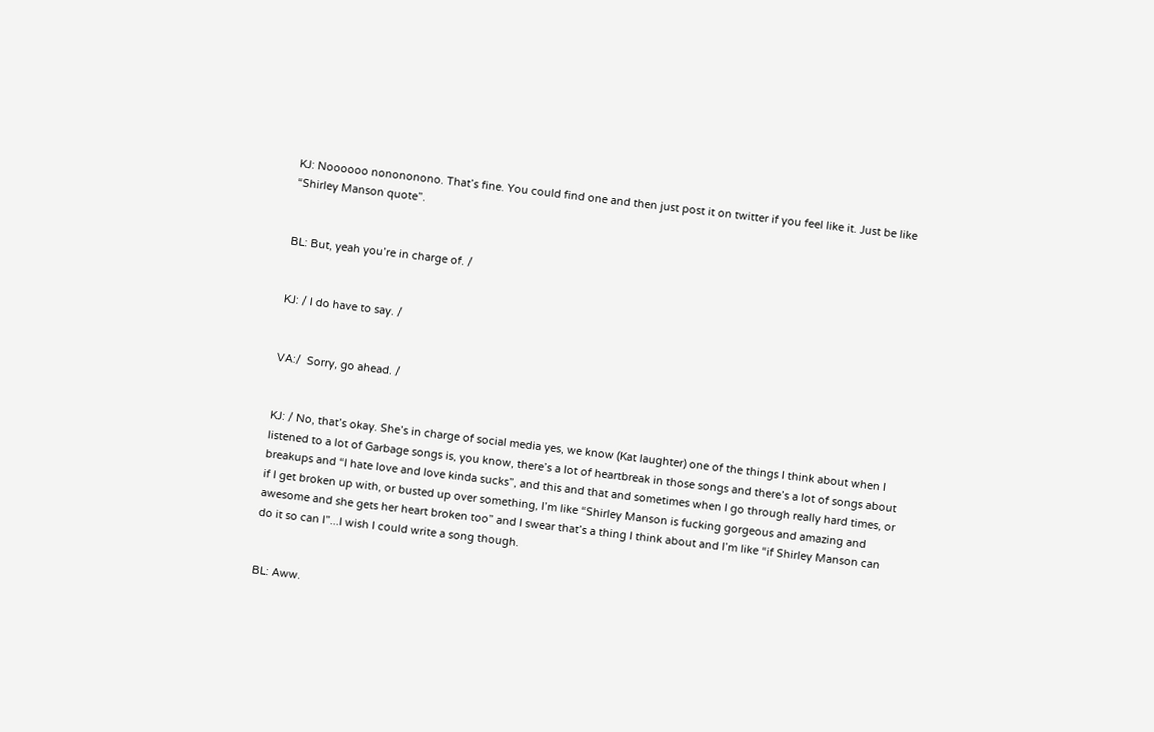KJ: Noooooo nonononono. That’s fine. You could find one and then just post it on twitter if you feel like it. Just be like “Shirley Manson quote”.


BL: But, yeah you’re in charge of. /


KJ: / I do have to say. /


VA:/  Sorry, go ahead. /


KJ: / No, that’s okay. She’s in charge of social media yes, we know (Kat laughter) one of the things I think about when I listened to a lot of Garbage songs is, you know, there’s a lot of heartbreak in those songs and there’s a lot of songs about breakups and “I hate love and love kinda sucks”, and this and that and sometimes when I go through really hard times, or if I get broken up with, or busted up over something, I’m like “Shirley Manson is fucking gorgeous and amazing and awesome and she gets her heart broken too” and I swear that’s a thing I think about and I’m like “if Shirley Manson can do it so can I”...I wish I could write a song though.


BL: Aww.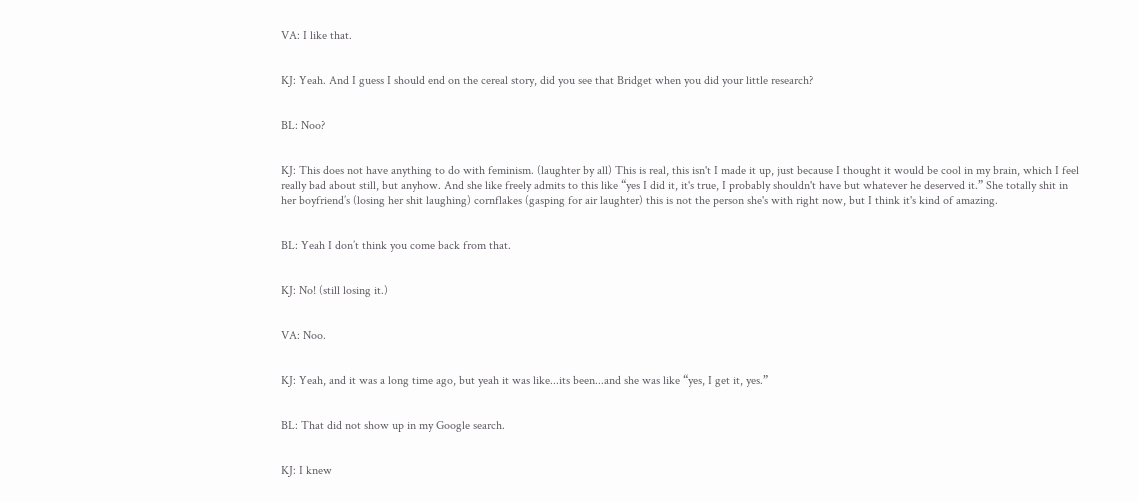VA: I like that.


KJ: Yeah. And I guess I should end on the cereal story, did you see that Bridget when you did your little research?


BL: Noo?


KJ: This does not have anything to do with feminism. (laughter by all) This is real, this isn't I made it up, just because I thought it would be cool in my brain, which I feel really bad about still, but anyhow. And she like freely admits to this like “yes I did it, it's true, I probably shouldn't have but whatever he deserved it.” She totally shit in her boyfriend’s (losing her shit laughing) cornflakes (gasping for air laughter) this is not the person she's with right now, but I think it's kind of amazing.


BL: Yeah I don’t think you come back from that.


KJ: No! (still losing it.)


VA: Noo.


KJ: Yeah, and it was a long time ago, but yeah it was like...its been...and she was like “yes, I get it, yes.”


BL: That did not show up in my Google search.


KJ: I knew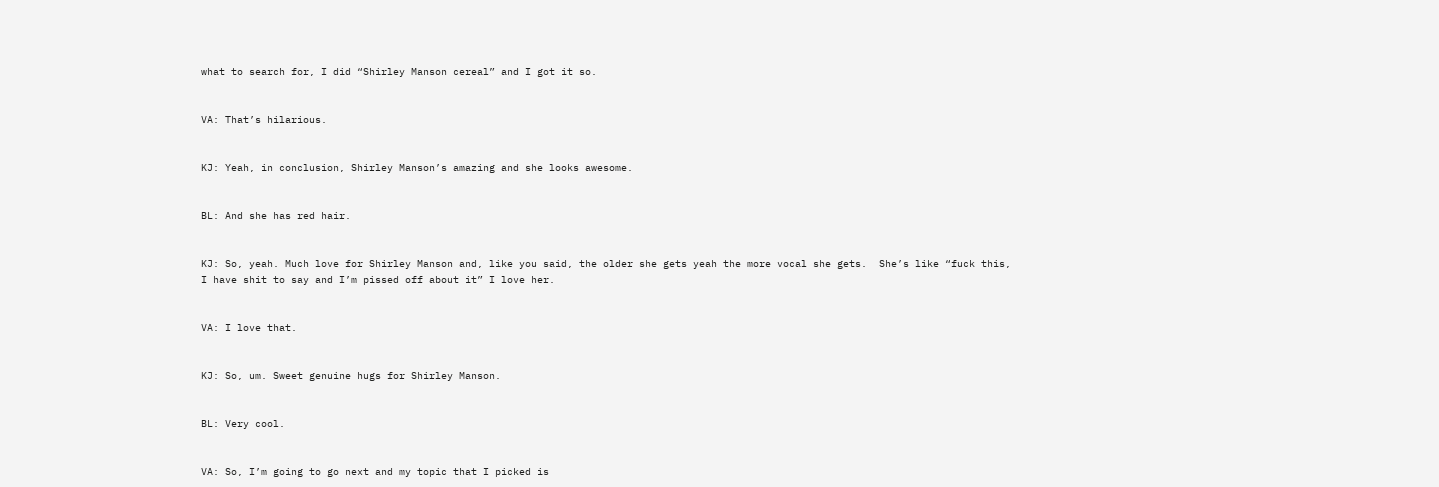what to search for, I did “Shirley Manson cereal” and I got it so.


VA: That’s hilarious.


KJ: Yeah, in conclusion, Shirley Manson’s amazing and she looks awesome.


BL: And she has red hair.


KJ: So, yeah. Much love for Shirley Manson and, like you said, the older she gets yeah the more vocal she gets.  She’s like “fuck this, I have shit to say and I’m pissed off about it” I love her.


VA: I love that.


KJ: So, um. Sweet genuine hugs for Shirley Manson.


BL: Very cool.


VA: So, I’m going to go next and my topic that I picked is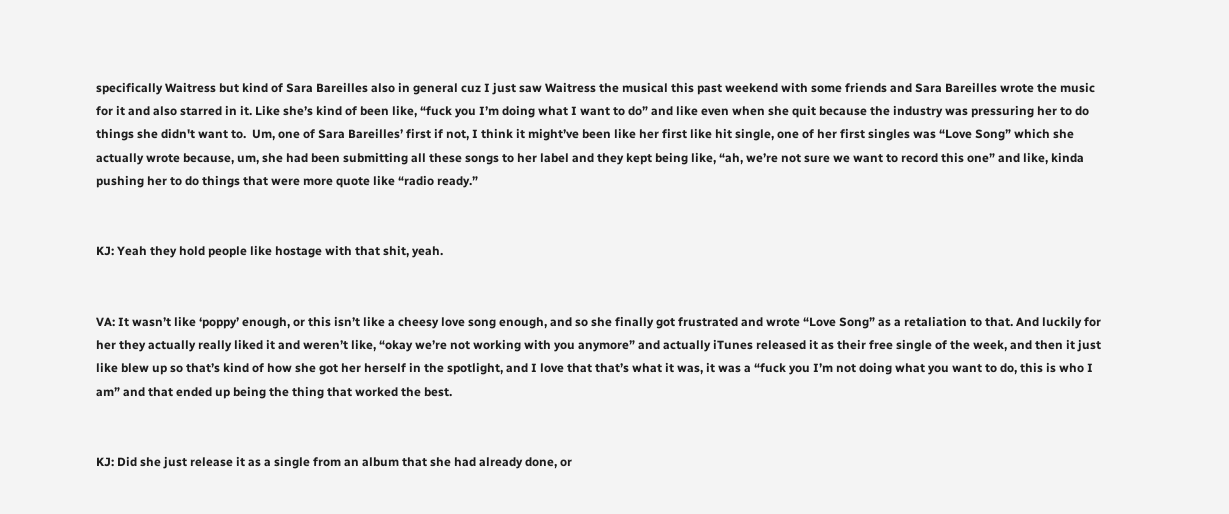specifically Waitress but kind of Sara Bareilles also in general cuz I just saw Waitress the musical this past weekend with some friends and Sara Bareilles wrote the music for it and also starred in it. Like she’s kind of been like, “fuck you I’m doing what I want to do” and like even when she quit because the industry was pressuring her to do things she didn't want to.  Um, one of Sara Bareilles’ first if not, I think it might’ve been like her first like hit single, one of her first singles was “Love Song” which she actually wrote because, um, she had been submitting all these songs to her label and they kept being like, “ah, we’re not sure we want to record this one” and like, kinda pushing her to do things that were more quote like “radio ready.”


KJ: Yeah they hold people like hostage with that shit, yeah.


VA: It wasn’t like ‘poppy’ enough, or this isn’t like a cheesy love song enough, and so she finally got frustrated and wrote “Love Song” as a retaliation to that. And luckily for her they actually really liked it and weren’t like, “okay we’re not working with you anymore” and actually iTunes released it as their free single of the week, and then it just like blew up so that’s kind of how she got her herself in the spotlight, and I love that that’s what it was, it was a “fuck you I’m not doing what you want to do, this is who I am” and that ended up being the thing that worked the best.


KJ: Did she just release it as a single from an album that she had already done, or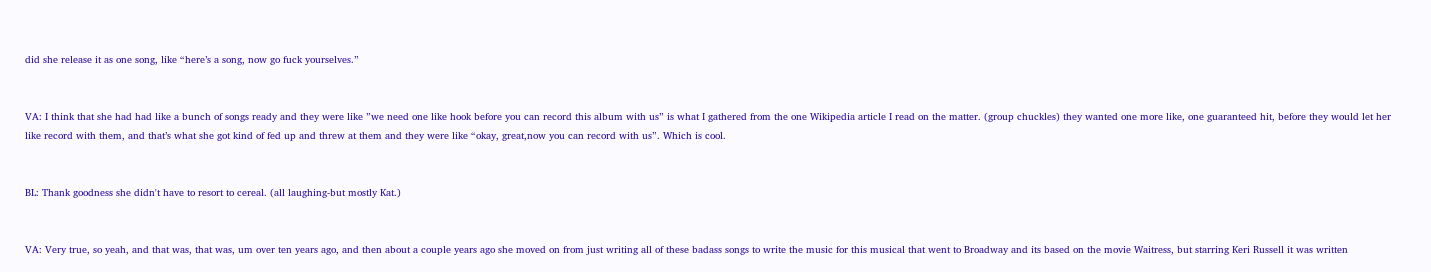did she release it as one song, like “here’s a song, now go fuck yourselves.”


VA: I think that she had had like a bunch of songs ready and they were like ”we need one like hook before you can record this album with us” is what I gathered from the one Wikipedia article I read on the matter. (group chuckles) they wanted one more like, one guaranteed hit, before they would let her like record with them, and that’s what she got kind of fed up and threw at them and they were like “okay, great,now you can record with us”. Which is cool.


BL: Thank goodness she didn't have to resort to cereal. (all laughing-but mostly Kat.)


VA: Very true, so yeah, and that was, that was, um over ten years ago, and then about a couple years ago she moved on from just writing all of these badass songs to write the music for this musical that went to Broadway and its based on the movie Waitress, but starring Keri Russell it was written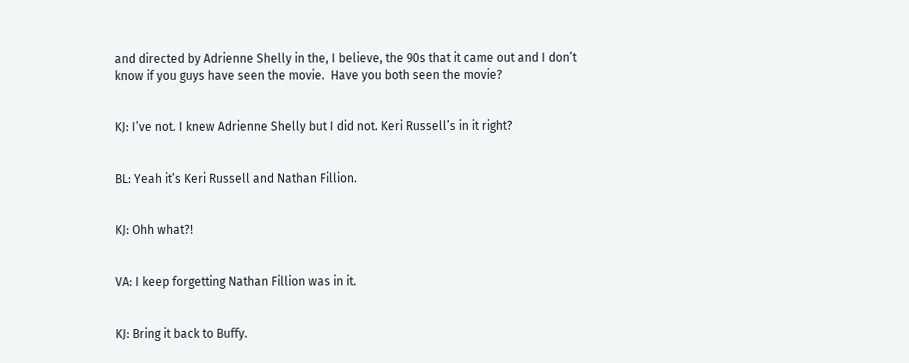and directed by Adrienne Shelly in the, I believe, the 90s that it came out and I don’t know if you guys have seen the movie.  Have you both seen the movie?


KJ: I’ve not. I knew Adrienne Shelly but I did not. Keri Russell’s in it right?


BL: Yeah it’s Keri Russell and Nathan Fillion.


KJ: Ohh what?!


VA: I keep forgetting Nathan Fillion was in it.


KJ: Bring it back to Buffy.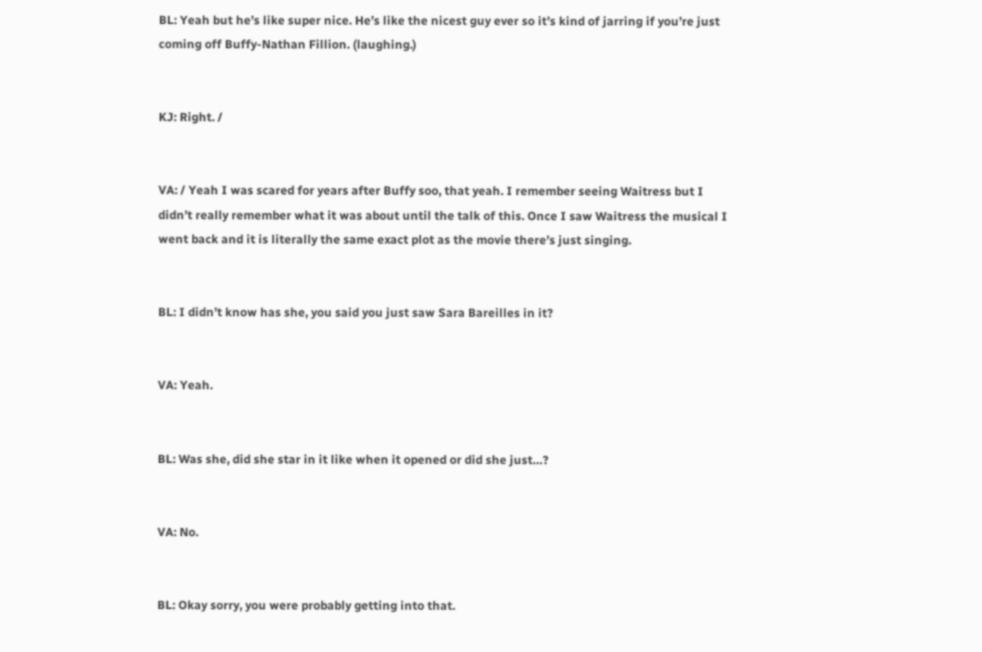BL: Yeah but he’s like super nice. He’s like the nicest guy ever so it’s kind of jarring if you’re just coming off Buffy-Nathan Fillion. (laughing.)


KJ: Right. /


VA: / Yeah I was scared for years after Buffy soo, that yeah. I remember seeing Waitress but I didn’t really remember what it was about until the talk of this. Once I saw Waitress the musical I went back and it is literally the same exact plot as the movie there’s just singing.


BL: I didn’t know has she, you said you just saw Sara Bareilles in it?


VA: Yeah.


BL: Was she, did she star in it like when it opened or did she just…?


VA: No.


BL: Okay sorry, you were probably getting into that.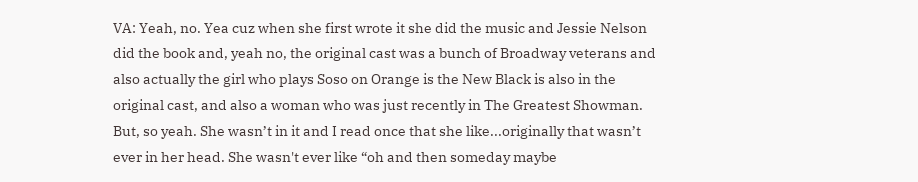VA: Yeah, no. Yea cuz when she first wrote it she did the music and Jessie Nelson did the book and, yeah no, the original cast was a bunch of Broadway veterans and also actually the girl who plays Soso on Orange is the New Black is also in the original cast, and also a woman who was just recently in The Greatest Showman. But, so yeah. She wasn’t in it and I read once that she like...originally that wasn’t ever in her head. She wasn't ever like “oh and then someday maybe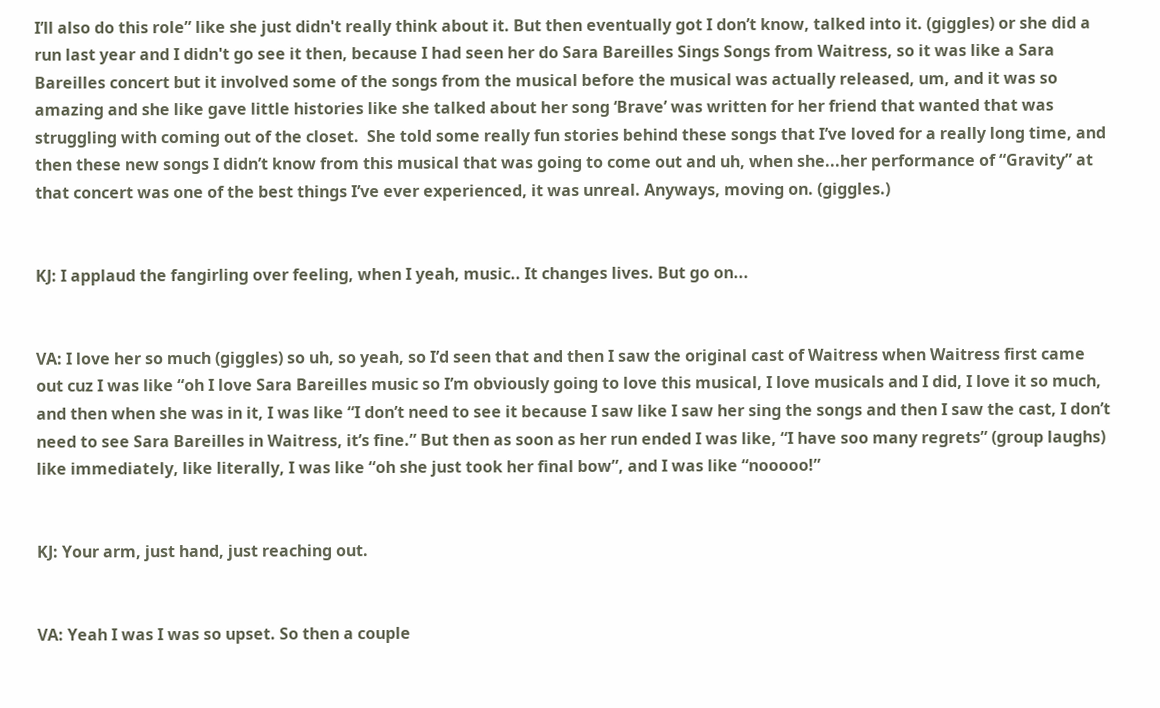I’ll also do this role” like she just didn't really think about it. But then eventually got I don’t know, talked into it. (giggles) or she did a run last year and I didn't go see it then, because I had seen her do Sara Bareilles Sings Songs from Waitress, so it was like a Sara Bareilles concert but it involved some of the songs from the musical before the musical was actually released, um, and it was so amazing and she like gave little histories like she talked about her song ‘Brave’ was written for her friend that wanted that was struggling with coming out of the closet.  She told some really fun stories behind these songs that I’ve loved for a really long time, and then these new songs I didn’t know from this musical that was going to come out and uh, when she...her performance of “Gravity” at that concert was one of the best things I’ve ever experienced, it was unreal. Anyways, moving on. (giggles.)


KJ: I applaud the fangirling over feeling, when I yeah, music.. It changes lives. But go on...


VA: I love her so much (giggles) so uh, so yeah, so I’d seen that and then I saw the original cast of Waitress when Waitress first came out cuz I was like “oh I love Sara Bareilles music so I’m obviously going to love this musical, I love musicals and I did, I love it so much, and then when she was in it, I was like “I don’t need to see it because I saw like I saw her sing the songs and then I saw the cast, I don’t need to see Sara Bareilles in Waitress, it’s fine.” But then as soon as her run ended I was like, “I have soo many regrets” (group laughs) like immediately, like literally, I was like “oh she just took her final bow”, and I was like “nooooo!”


KJ: Your arm, just hand, just reaching out.


VA: Yeah I was I was so upset. So then a couple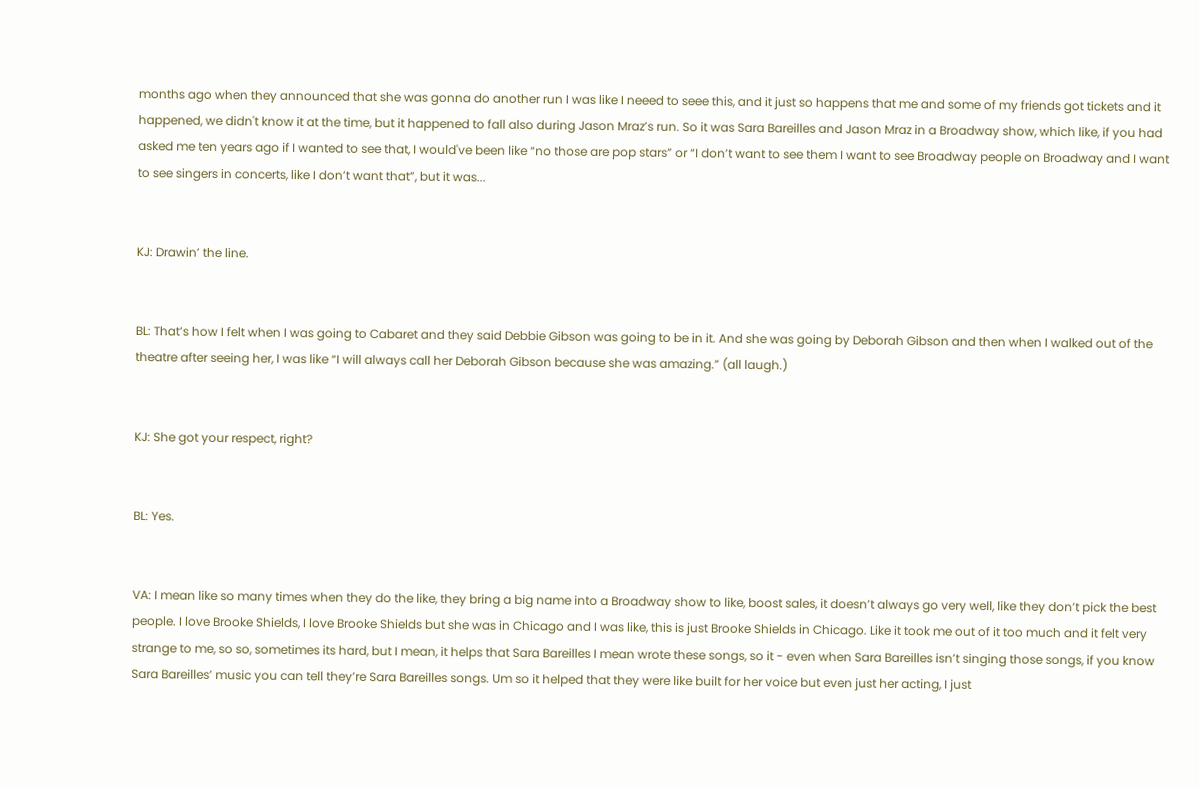months ago when they announced that she was gonna do another run I was like I neeed to seee this, and it just so happens that me and some of my friends got tickets and it happened, we didn't know it at the time, but it happened to fall also during Jason Mraz’s run. So it was Sara Bareilles and Jason Mraz in a Broadway show, which like, if you had asked me ten years ago if I wanted to see that, I would've been like “no those are pop stars” or “I don’t want to see them I want to see Broadway people on Broadway and I want to see singers in concerts, like I don’t want that”, but it was...


KJ: Drawin’ the line.


BL: That’s how I felt when I was going to Cabaret and they said Debbie Gibson was going to be in it. And she was going by Deborah Gibson and then when I walked out of the theatre after seeing her, I was like “I will always call her Deborah Gibson because she was amazing.” (all laugh.)


KJ: She got your respect, right?


BL: Yes.


VA: I mean like so many times when they do the like, they bring a big name into a Broadway show to like, boost sales, it doesn’t always go very well, like they don’t pick the best people. I love Brooke Shields, I love Brooke Shields but she was in Chicago and I was like, this is just Brooke Shields in Chicago. Like it took me out of it too much and it felt very strange to me, so so, sometimes its hard, but I mean, it helps that Sara Bareilles I mean wrote these songs, so it - even when Sara Bareilles isn’t singing those songs, if you know Sara Bareilles’ music you can tell they’re Sara Bareilles songs. Um so it helped that they were like built for her voice but even just her acting, I just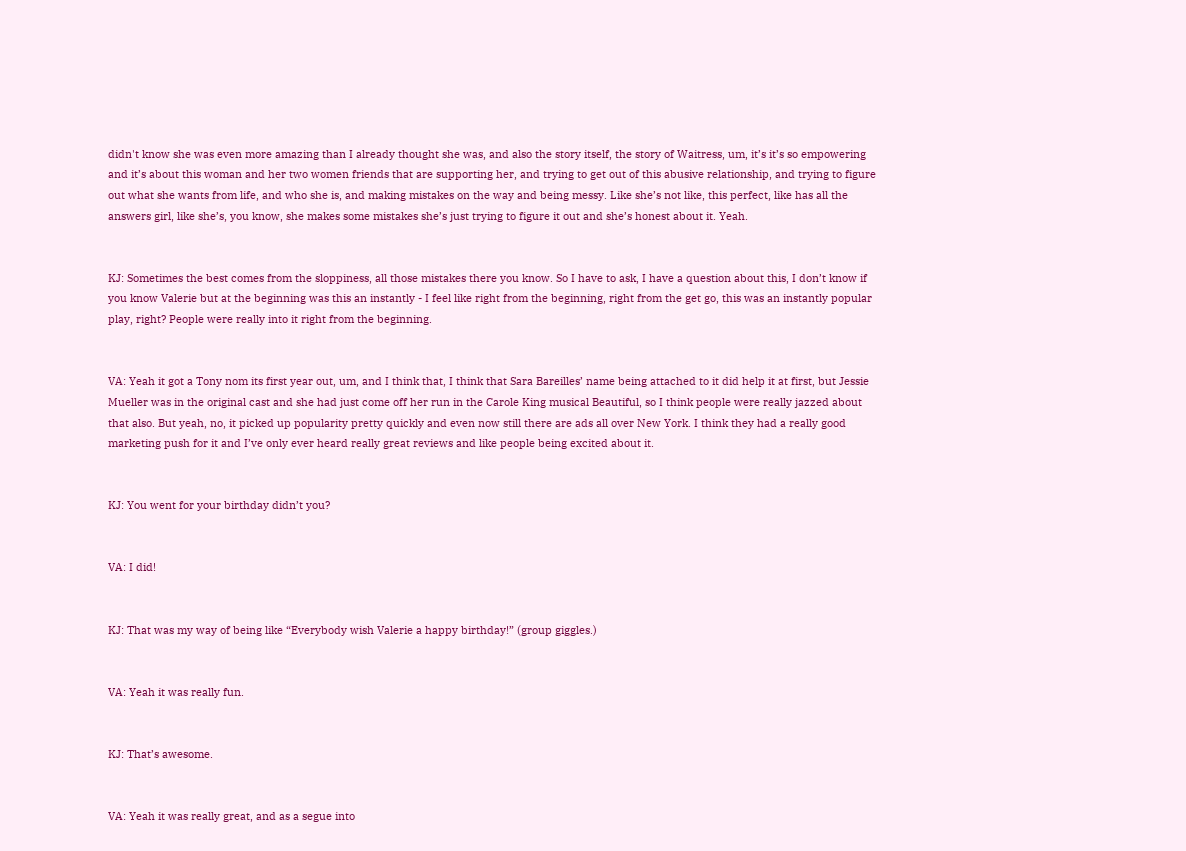didn't know she was even more amazing than I already thought she was, and also the story itself, the story of Waitress, um, it’s it’s so empowering and it’s about this woman and her two women friends that are supporting her, and trying to get out of this abusive relationship, and trying to figure out what she wants from life, and who she is, and making mistakes on the way and being messy. Like she’s not like, this perfect, like has all the answers girl, like she’s, you know, she makes some mistakes she’s just trying to figure it out and she’s honest about it. Yeah.


KJ: Sometimes the best comes from the sloppiness, all those mistakes there you know. So I have to ask, I have a question about this, I don’t know if you know Valerie but at the beginning was this an instantly - I feel like right from the beginning, right from the get go, this was an instantly popular play, right? People were really into it right from the beginning.


VA: Yeah it got a Tony nom its first year out, um, and I think that, I think that Sara Bareilles’ name being attached to it did help it at first, but Jessie Mueller was in the original cast and she had just come off her run in the Carole King musical Beautiful, so I think people were really jazzed about that also. But yeah, no, it picked up popularity pretty quickly and even now still there are ads all over New York. I think they had a really good marketing push for it and I’ve only ever heard really great reviews and like people being excited about it.


KJ: You went for your birthday didn’t you?


VA: I did!


KJ: That was my way of being like “Everybody wish Valerie a happy birthday!” (group giggles.)


VA: Yeah it was really fun.


KJ: That’s awesome.


VA: Yeah it was really great, and as a segue into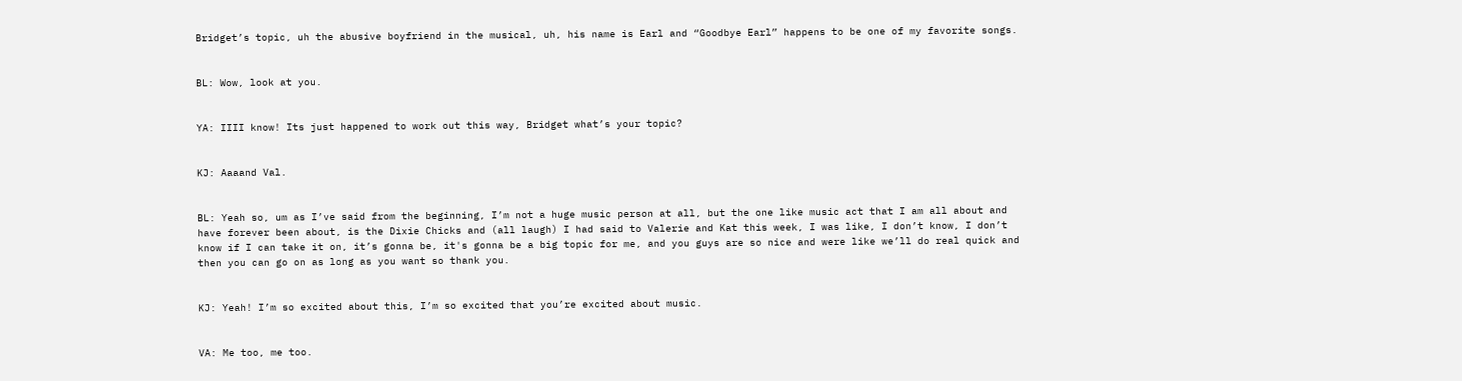Bridget’s topic, uh the abusive boyfriend in the musical, uh, his name is Earl and “Goodbye Earl” happens to be one of my favorite songs.


BL: Wow, look at you.


YA: IIII know! Its just happened to work out this way, Bridget what’s your topic?


KJ: Aaaand Val.


BL: Yeah so, um as I’ve said from the beginning, I’m not a huge music person at all, but the one like music act that I am all about and have forever been about, is the Dixie Chicks and (all laugh) I had said to Valerie and Kat this week, I was like, I don’t know, I don’t know if I can take it on, it’s gonna be, it's gonna be a big topic for me, and you guys are so nice and were like we’ll do real quick and then you can go on as long as you want so thank you.


KJ: Yeah! I’m so excited about this, I’m so excited that you’re excited about music.


VA: Me too, me too.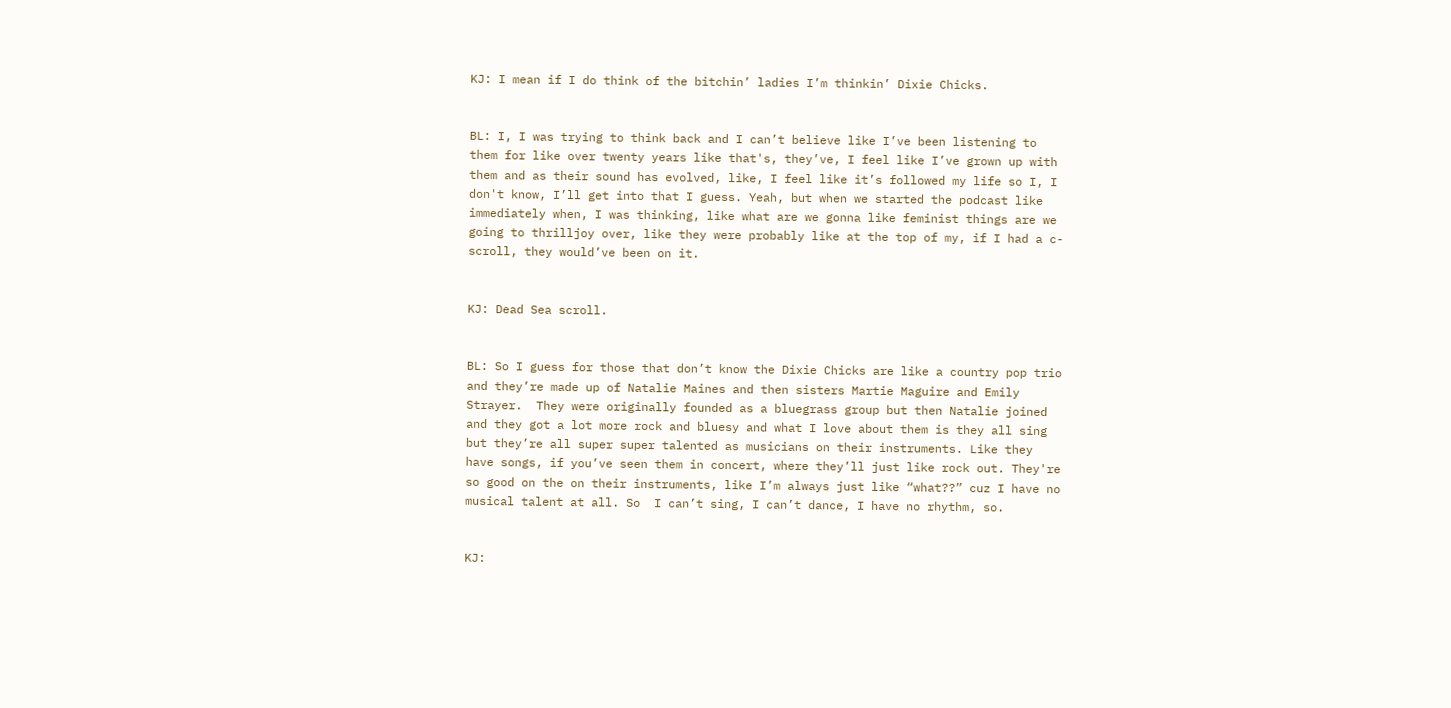KJ: I mean if I do think of the bitchin’ ladies I’m thinkin’ Dixie Chicks.


BL: I, I was trying to think back and I can’t believe like I’ve been listening to them for like over twenty years like that's, they’ve, I feel like I’ve grown up with them and as their sound has evolved, like, I feel like it’s followed my life so I, I don't know, I’ll get into that I guess. Yeah, but when we started the podcast like immediately when, I was thinking, like what are we gonna like feminist things are we going to thrilljoy over, like they were probably like at the top of my, if I had a c-scroll, they would’ve been on it.


KJ: Dead Sea scroll.


BL: So I guess for those that don’t know the Dixie Chicks are like a country pop trio and they’re made up of Natalie Maines and then sisters Martie Maguire and Emily Strayer.  They were originally founded as a bluegrass group but then Natalie joined and they got a lot more rock and bluesy and what I love about them is they all sing but they’re all super super talented as musicians on their instruments. Like they have songs, if you’ve seen them in concert, where they’ll just like rock out. They're so good on the on their instruments, like I’m always just like “what??” cuz I have no musical talent at all. So  I can’t sing, I can’t dance, I have no rhythm, so.


KJ: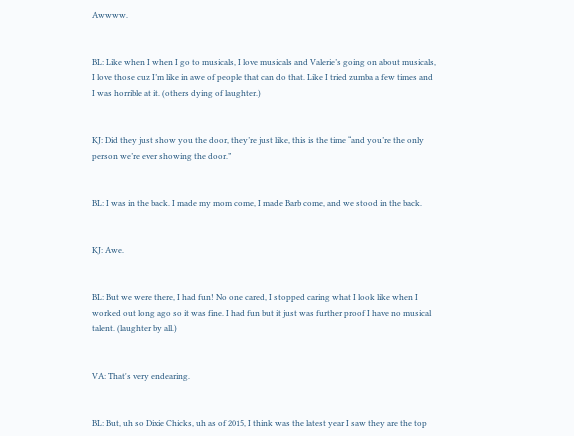Awwww.


BL: Like when I when I go to musicals, I love musicals and Valerie’s going on about musicals, I love those cuz I’m like in awe of people that can do that. Like I tried zumba a few times and I was horrible at it. (others dying of laughter.)


KJ: Did they just show you the door, they’re just like, this is the time “and you’re the only person we’re ever showing the door.”


BL: I was in the back. I made my mom come, I made Barb come, and we stood in the back.


KJ: Awe.


BL: But we were there, I had fun! No one cared, I stopped caring what I look like when I worked out long ago so it was fine. I had fun but it just was further proof I have no musical talent. (laughter by all.)


VA: That's very endearing.


BL: But, uh so Dixie Chicks, uh as of 2015, I think was the latest year I saw they are the top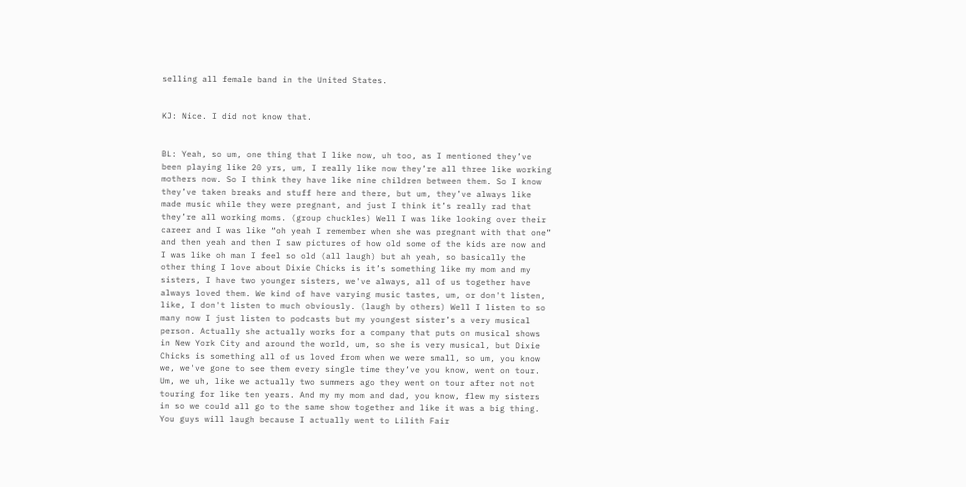selling all female band in the United States.


KJ: Nice. I did not know that.


BL: Yeah, so um, one thing that I like now, uh too, as I mentioned they’ve been playing like 20 yrs, um, I really like now they’re all three like working mothers now. So I think they have like nine children between them. So I know they’ve taken breaks and stuff here and there, but um, they’ve always like made music while they were pregnant, and just I think it’s really rad that they’re all working moms. (group chuckles) Well I was like looking over their career and I was like “oh yeah I remember when she was pregnant with that one” and then yeah and then I saw pictures of how old some of the kids are now and I was like oh man I feel so old (all laugh) but ah yeah, so basically the other thing I love about Dixie Chicks is it’s something like my mom and my sisters, I have two younger sisters, we've always, all of us together have always loved them. We kind of have varying music tastes, um, or don't listen, like, I don't listen to much obviously. (laugh by others) Well I listen to so many now I just listen to podcasts but my youngest sister’s a very musical person. Actually she actually works for a company that puts on musical shows in New York City and around the world, um, so she is very musical, but Dixie Chicks is something all of us loved from when we were small, so um, you know we, we've gone to see them every single time they’ve you know, went on tour. Um, we uh, like we actually two summers ago they went on tour after not not touring for like ten years. And my my mom and dad, you know, flew my sisters in so we could all go to the same show together and like it was a big thing. You guys will laugh because I actually went to Lilith Fair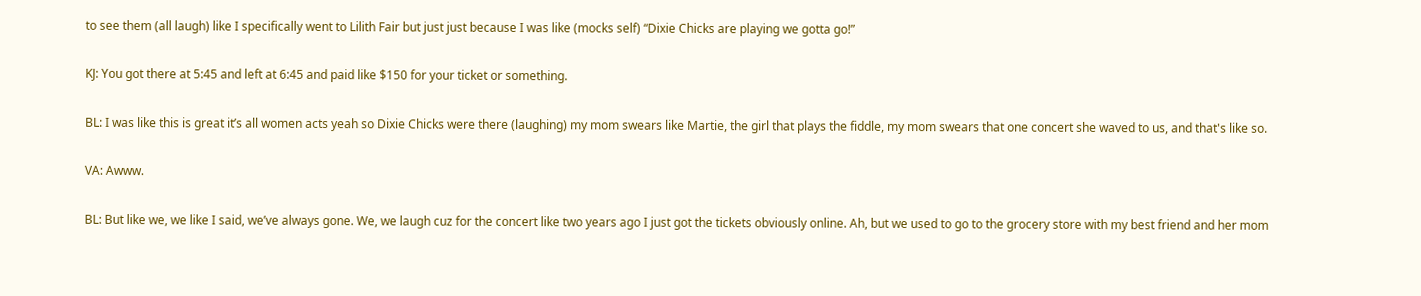to see them (all laugh) like I specifically went to Lilith Fair but just just because I was like (mocks self) “Dixie Chicks are playing we gotta go!”


KJ: You got there at 5:45 and left at 6:45 and paid like $150 for your ticket or something.


BL: I was like this is great it’s all women acts yeah so Dixie Chicks were there (laughing) my mom swears like Martie, the girl that plays the fiddle, my mom swears that one concert she waved to us, and that's like so.


VA: Awww.


BL: But like we, we like I said, we’ve always gone. We, we laugh cuz for the concert like two years ago I just got the tickets obviously online. Ah, but we used to go to the grocery store with my best friend and her mom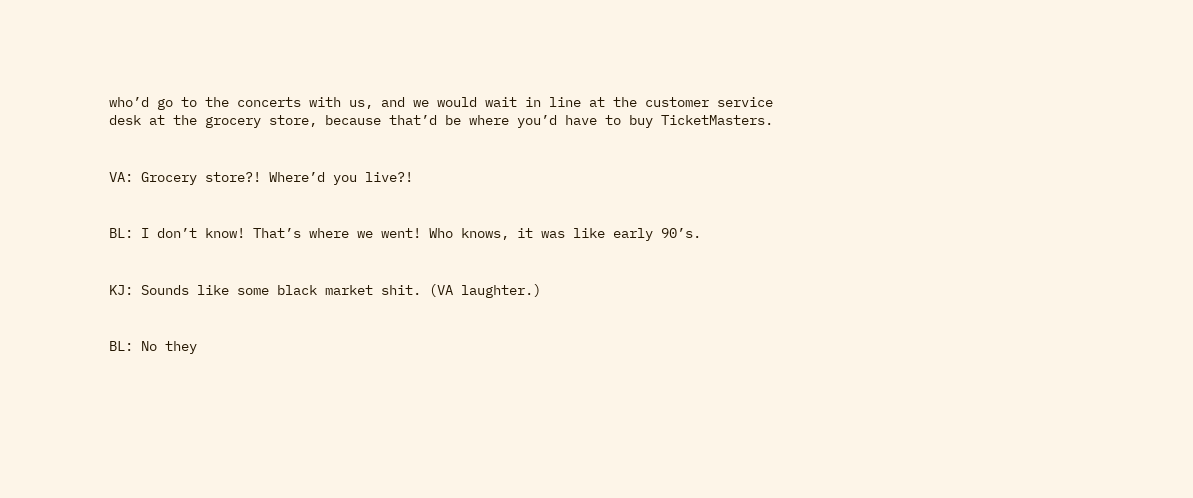who’d go to the concerts with us, and we would wait in line at the customer service desk at the grocery store, because that’d be where you’d have to buy TicketMasters.


VA: Grocery store?! Where’d you live?!


BL: I don’t know! That’s where we went! Who knows, it was like early 90’s.


KJ: Sounds like some black market shit. (VA laughter.)


BL: No they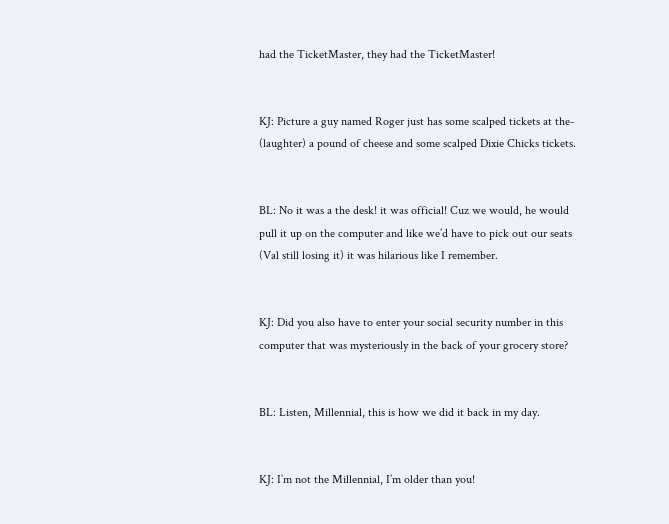had the TicketMaster, they had the TicketMaster!


KJ: Picture a guy named Roger just has some scalped tickets at the- (laughter) a pound of cheese and some scalped Dixie Chicks tickets.


BL: No it was a the desk! it was official! Cuz we would, he would pull it up on the computer and like we’d have to pick out our seats (Val still losing it) it was hilarious like I remember.


KJ: Did you also have to enter your social security number in this computer that was mysteriously in the back of your grocery store?


BL: Listen, Millennial, this is how we did it back in my day.


KJ: I’m not the Millennial, I’m older than you!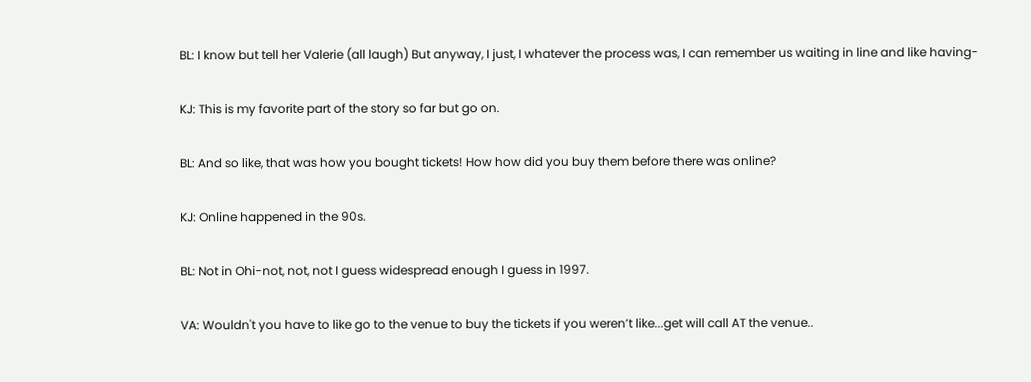BL: I know but tell her Valerie (all laugh) But anyway, I just, I whatever the process was, I can remember us waiting in line and like having-


KJ: This is my favorite part of the story so far but go on.


BL: And so like, that was how you bought tickets! How how did you buy them before there was online?


KJ: Online happened in the 90s.


BL: Not in Ohi-not, not, not I guess widespread enough I guess in 1997.


VA: Wouldn't you have to like go to the venue to buy the tickets if you weren’t like...get will call AT the venue..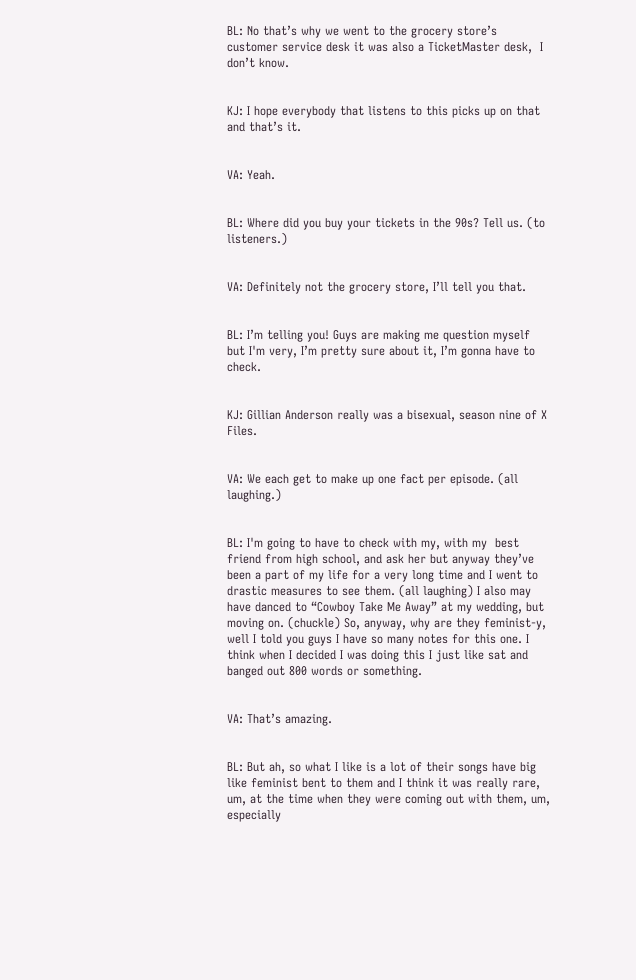BL: No that’s why we went to the grocery store’s customer service desk it was also a TicketMaster desk,  I don’t know.


KJ: I hope everybody that listens to this picks up on that and that’s it.


VA: Yeah.


BL: Where did you buy your tickets in the 90s? Tell us. (to listeners.)


VA: Definitely not the grocery store, I’ll tell you that.


BL: I’m telling you! Guys are making me question myself but I'm very, I’m pretty sure about it, I’m gonna have to check.


KJ: Gillian Anderson really was a bisexual, season nine of X Files.


VA: We each get to make up one fact per episode. (all laughing.)


BL: I'm going to have to check with my, with my  best friend from high school, and ask her but anyway they’ve been a part of my life for a very long time and I went to drastic measures to see them. (all laughing) I also may have danced to “Cowboy Take Me Away” at my wedding, but moving on. (chuckle) So, anyway, why are they feminist-y, well I told you guys I have so many notes for this one. I think when I decided I was doing this I just like sat and banged out 800 words or something.


VA: That’s amazing.


BL: But ah, so what I like is a lot of their songs have big like feminist bent to them and I think it was really rare, um, at the time when they were coming out with them, um, especially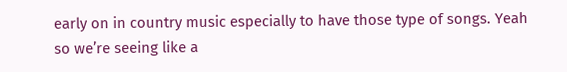early on in country music especially to have those type of songs. Yeah so we’re seeing like a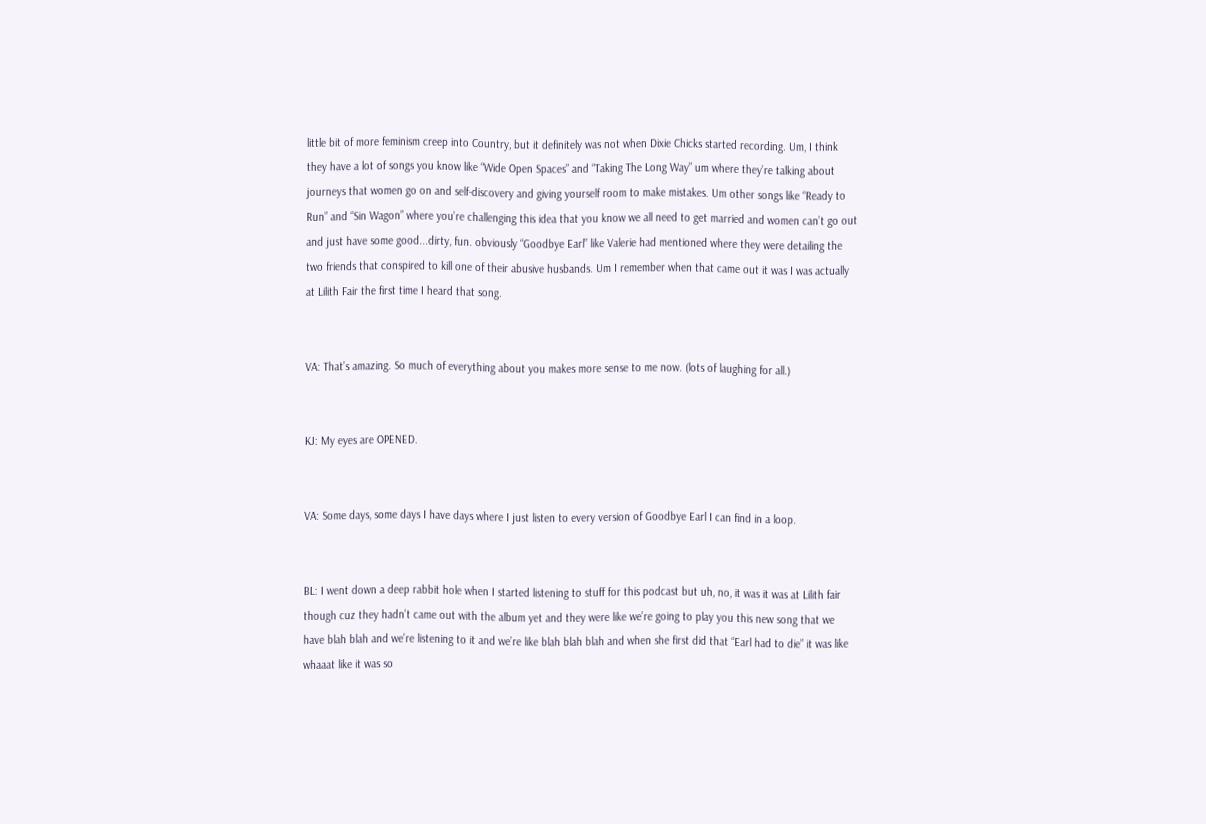little bit of more feminism creep into Country, but it definitely was not when Dixie Chicks started recording. Um, I think they have a lot of songs you know like “Wide Open Spaces” and “Taking The Long Way” um where they’re talking about journeys that women go on and self-discovery and giving yourself room to make mistakes. Um other songs like “Ready to Run” and “Sin Wagon” where you’re challenging this idea that you know we all need to get married and women can’t go out and just have some good...dirty, fun. obviously “Goodbye Earl” like Valerie had mentioned where they were detailing the two friends that conspired to kill one of their abusive husbands. Um I remember when that came out it was I was actually at Lilith Fair the first time I heard that song.


VA: That’s amazing. So much of everything about you makes more sense to me now. (lots of laughing for all.)


KJ: My eyes are OPENED.


VA: Some days, some days I have days where I just listen to every version of Goodbye Earl I can find in a loop.


BL: I went down a deep rabbit hole when I started listening to stuff for this podcast but uh, no, it was it was at Lilith fair though cuz they hadn’t came out with the album yet and they were like we’re going to play you this new song that we have blah blah and we’re listening to it and we’re like blah blah blah and when she first did that “Earl had to die” it was like whaaat like it was so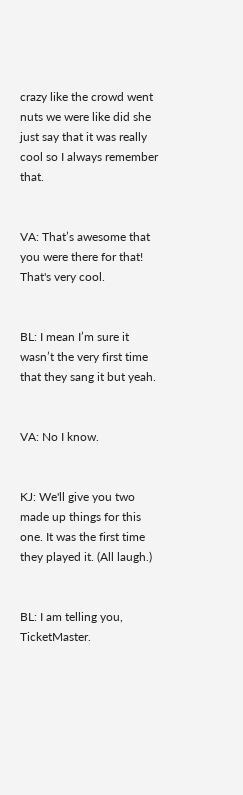crazy like the crowd went nuts we were like did she just say that it was really cool so I always remember that.


VA: That’s awesome that you were there for that! That's very cool.


BL: I mean I’m sure it wasn’t the very first time that they sang it but yeah.


VA: No I know.


KJ: We'll give you two made up things for this one. It was the first time they played it. (All laugh.)


BL: I am telling you, TicketMaster.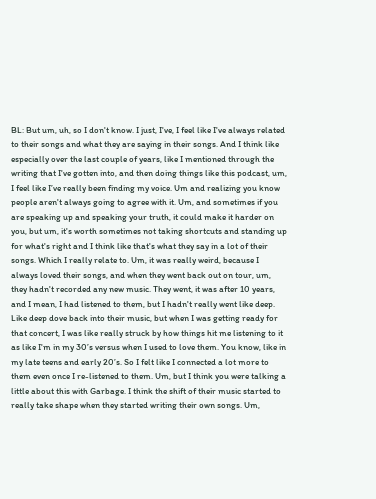BL: But um, uh, so I don't know. I just, I've, I feel like I've always related to their songs and what they are saying in their songs. And I think like especially over the last couple of years, like I mentioned through the writing that I've gotten into, and then doing things like this podcast, um, I feel like I’ve really been finding my voice. Um and realizing you know people aren't always going to agree with it. Um, and sometimes if you are speaking up and speaking your truth, it could make it harder on you, but um, it's worth sometimes not taking shortcuts and standing up for what's right and I think like that's what they say in a lot of their songs. Which I really relate to. Um, it was really weird, because I always loved their songs, and when they went back out on tour, um, they hadn't recorded any new music. They went, it was after 10 years, and I mean, I had listened to them, but I hadn't really went like deep. Like deep dove back into their music, but when I was getting ready for that concert, I was like really struck by how things hit me listening to it as like I'm in my 30’s versus when I used to love them. You know, like in my late teens and early 20’s. So I felt like I connected a lot more to them even once I re-listened to them. Um, but I think you were talking a little about this with Garbage. I think the shift of their music started to really take shape when they started writing their own songs. Um,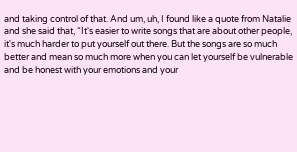and taking control of that. And um, uh, I found like a quote from Natalie and she said that, “It's easier to write songs that are about other people, it's much harder to put yourself out there. But the songs are so much better and mean so much more when you can let yourself be vulnerable and be honest with your emotions and your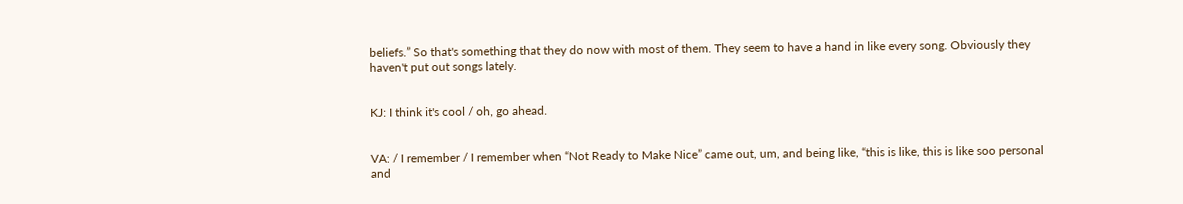beliefs.” So that's something that they do now with most of them. They seem to have a hand in like every song. Obviously they haven't put out songs lately.


KJ: I think it's cool / oh, go ahead.


VA: / I remember / I remember when “Not Ready to Make Nice” came out, um, and being like, “this is like, this is like soo personal and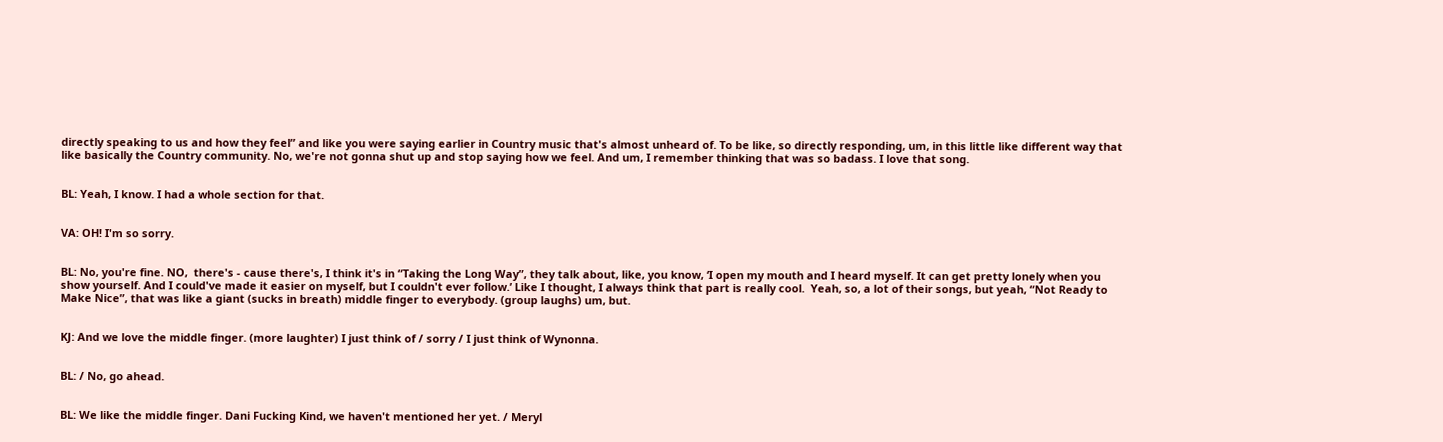directly speaking to us and how they feel” and like you were saying earlier in Country music that's almost unheard of. To be like, so directly responding, um, in this little like different way that like basically the Country community. No, we're not gonna shut up and stop saying how we feel. And um, I remember thinking that was so badass. I love that song.


BL: Yeah, I know. I had a whole section for that.


VA: OH! I'm so sorry.


BL: No, you're fine. NO,  there's - cause there's, I think it's in “Taking the Long Way”, they talk about, like, you know, ‘I open my mouth and I heard myself. It can get pretty lonely when you show yourself. And I could've made it easier on myself, but I couldn't ever follow.’ Like I thought, I always think that part is really cool.  Yeah, so, a lot of their songs, but yeah, “Not Ready to Make Nice”, that was like a giant (sucks in breath) middle finger to everybody. (group laughs) um, but.


KJ: And we love the middle finger. (more laughter) I just think of / sorry / I just think of Wynonna.


BL: / No, go ahead.


BL: We like the middle finger. Dani Fucking Kind, we haven't mentioned her yet. / Meryl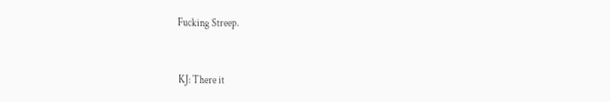Fucking Streep.


KJ: There it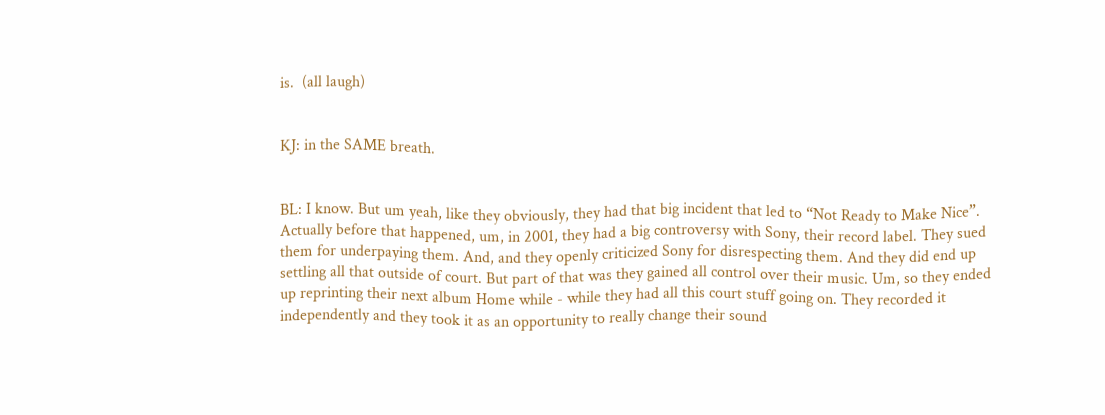is.  (all laugh)


KJ: in the SAME breath.


BL: I know. But um yeah, like they obviously, they had that big incident that led to “Not Ready to Make Nice”. Actually before that happened, um, in 2001, they had a big controversy with Sony, their record label. They sued them for underpaying them. And, and they openly criticized Sony for disrespecting them. And they did end up settling all that outside of court. But part of that was they gained all control over their music. Um, so they ended up reprinting their next album Home while - while they had all this court stuff going on. They recorded it independently and they took it as an opportunity to really change their sound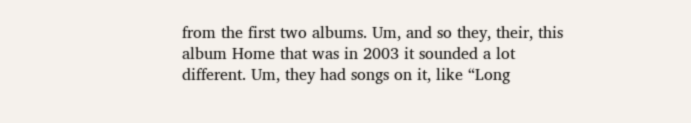from the first two albums. Um, and so they, their, this album Home that was in 2003 it sounded a lot different. Um, they had songs on it, like “Long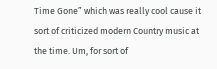Time Gone” which was really cool cause it sort of criticized modern Country music at the time. Um, for sort of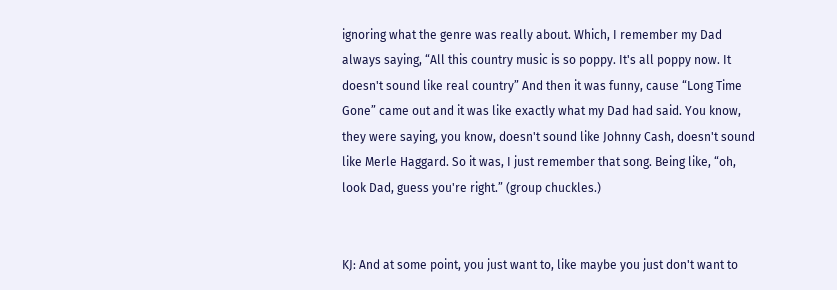ignoring what the genre was really about. Which, I remember my Dad always saying, “All this country music is so poppy. It's all poppy now. It doesn't sound like real country” And then it was funny, cause “Long Time Gone” came out and it was like exactly what my Dad had said. You know, they were saying, you know, doesn't sound like Johnny Cash, doesn't sound like Merle Haggard. So it was, I just remember that song. Being like, “oh, look Dad, guess you're right.” (group chuckles.)


KJ: And at some point, you just want to, like maybe you just don't want to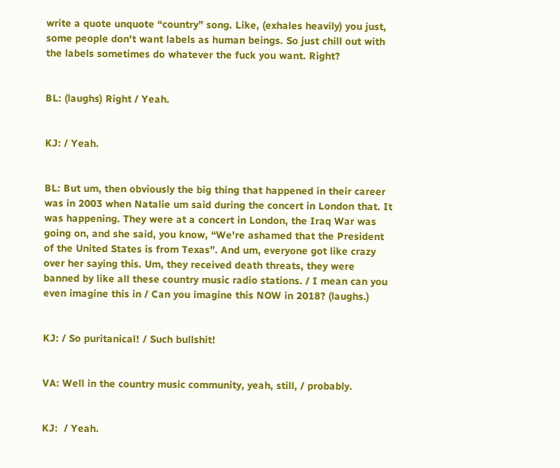write a quote unquote “country” song. Like, (exhales heavily) you just, some people don't want labels as human beings. So just chill out with the labels sometimes do whatever the fuck you want. Right?


BL: (laughs) Right / Yeah.


KJ: / Yeah.


BL: But um, then obviously the big thing that happened in their career was in 2003 when Natalie um said during the concert in London that. It was happening. They were at a concert in London, the Iraq War was going on, and she said, you know, “We're ashamed that the President of the United States is from Texas”. And um, everyone got like crazy over her saying this. Um, they received death threats, they were banned by like all these country music radio stations. / I mean can you even imagine this in / Can you imagine this NOW in 2018? (laughs.)


KJ: / So puritanical! / Such bullshit!


VA: Well in the country music community, yeah, still, / probably.


KJ:  / Yeah.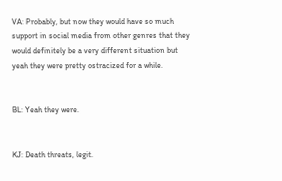VA: Probably, but now they would have so much support in social media from other genres that they would definitely be a very different situation but yeah they were pretty ostracized for a while.


BL: Yeah they were.


KJ: Death threats, legit.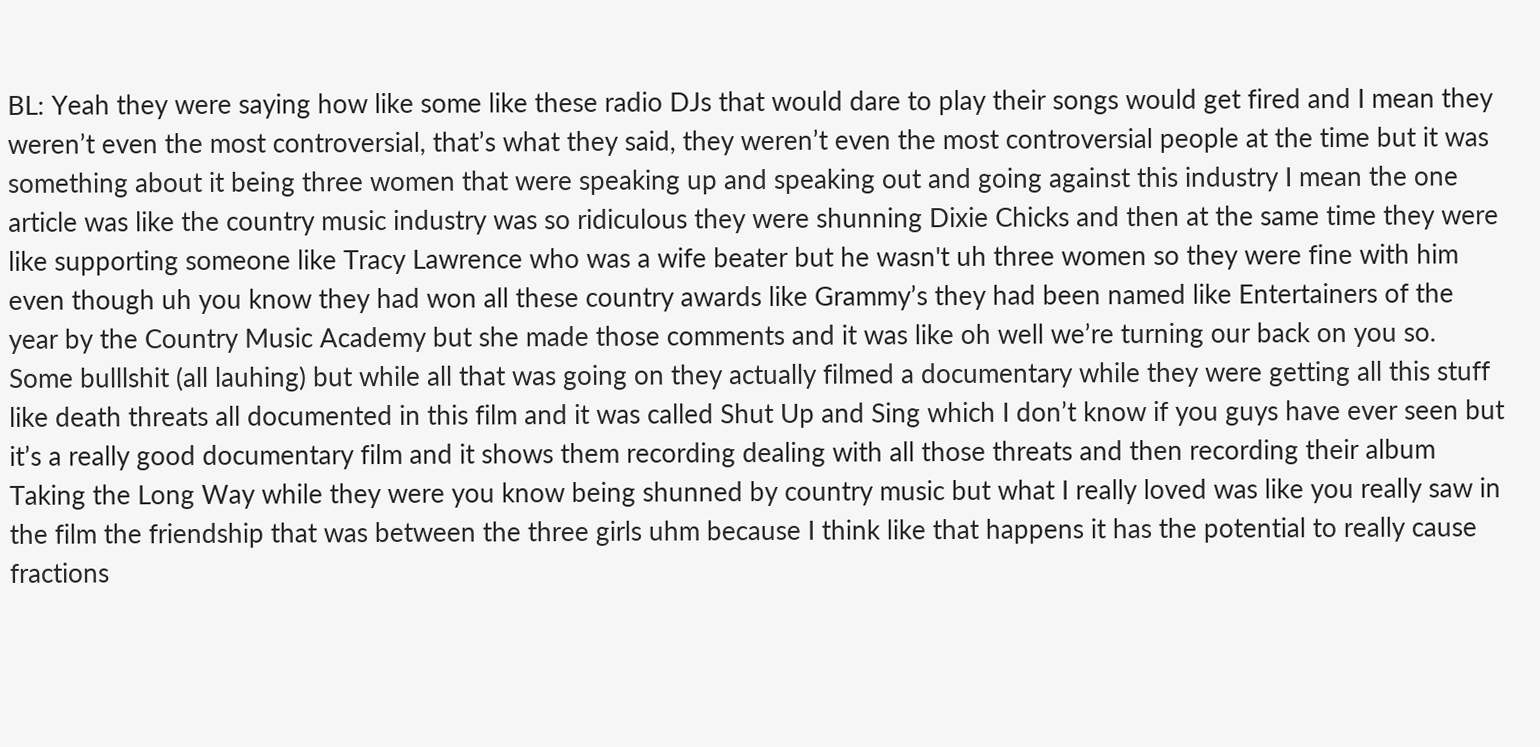BL: Yeah they were saying how like some like these radio DJs that would dare to play their songs would get fired and I mean they weren’t even the most controversial, that’s what they said, they weren’t even the most controversial people at the time but it was something about it being three women that were speaking up and speaking out and going against this industry I mean the one article was like the country music industry was so ridiculous they were shunning Dixie Chicks and then at the same time they were like supporting someone like Tracy Lawrence who was a wife beater but he wasn't uh three women so they were fine with him even though uh you know they had won all these country awards like Grammy’s they had been named like Entertainers of the year by the Country Music Academy but she made those comments and it was like oh well we’re turning our back on you so. Some bulllshit (all lauhing) but while all that was going on they actually filmed a documentary while they were getting all this stuff like death threats all documented in this film and it was called Shut Up and Sing which I don’t know if you guys have ever seen but it’s a really good documentary film and it shows them recording dealing with all those threats and then recording their album Taking the Long Way while they were you know being shunned by country music but what I really loved was like you really saw in the film the friendship that was between the three girls uhm because I think like that happens it has the potential to really cause fractions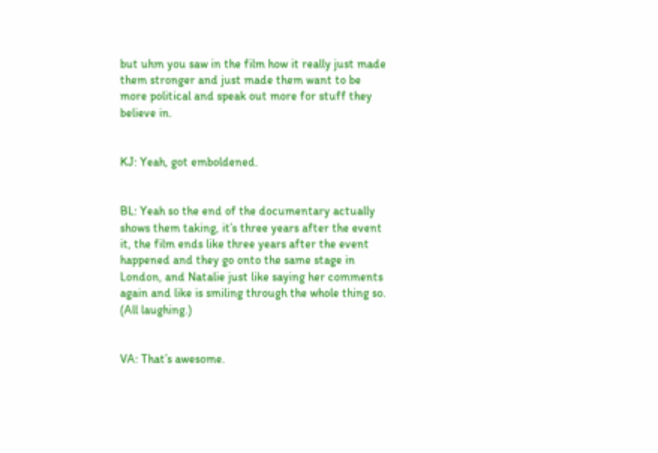but uhm you saw in the film how it really just made them stronger and just made them want to be more political and speak out more for stuff they believe in.


KJ: Yeah, got emboldened.


BL: Yeah so the end of the documentary actually shows them taking, it’s three years after the event it, the film ends like three years after the event happened and they go onto the same stage in London, and Natalie just like saying her comments again and like is smiling through the whole thing so. (All laughing.)


VA: That’s awesome.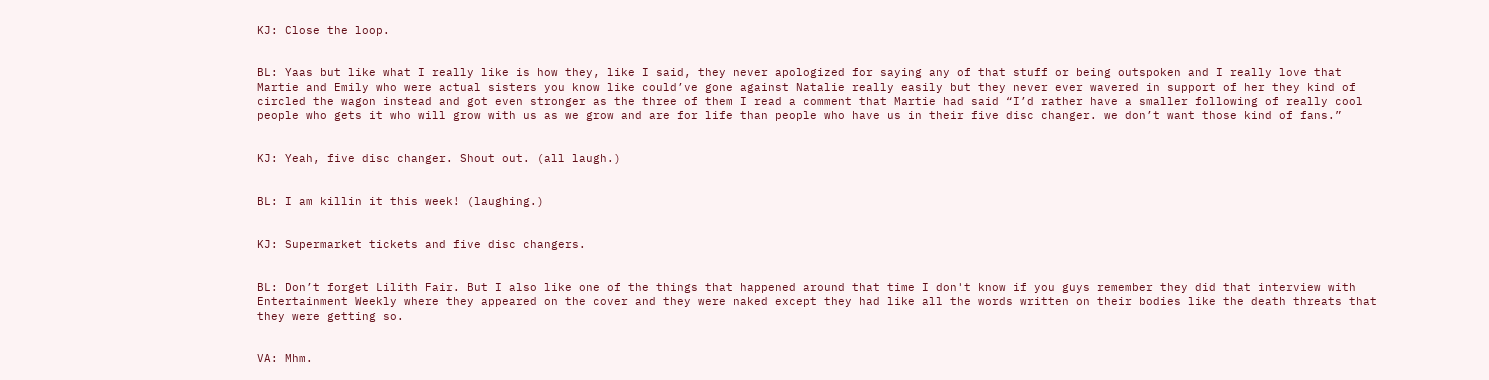KJ: Close the loop.


BL: Yaas but like what I really like is how they, like I said, they never apologized for saying any of that stuff or being outspoken and I really love that Martie and Emily who were actual sisters you know like could’ve gone against Natalie really easily but they never ever wavered in support of her they kind of circled the wagon instead and got even stronger as the three of them I read a comment that Martie had said “I’d rather have a smaller following of really cool people who gets it who will grow with us as we grow and are for life than people who have us in their five disc changer. we don’t want those kind of fans.”


KJ: Yeah, five disc changer. Shout out. (all laugh.)


BL: I am killin it this week! (laughing.)


KJ: Supermarket tickets and five disc changers.


BL: Don’t forget Lilith Fair. But I also like one of the things that happened around that time I don't know if you guys remember they did that interview with Entertainment Weekly where they appeared on the cover and they were naked except they had like all the words written on their bodies like the death threats that they were getting so.


VA: Mhm.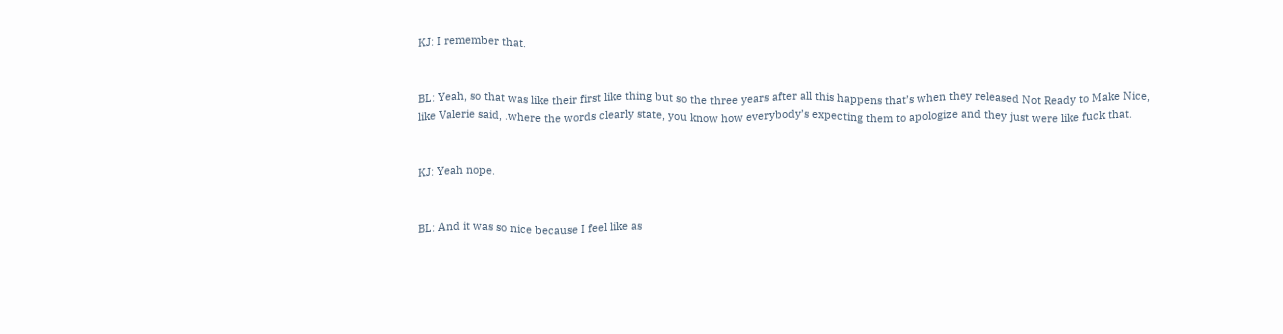KJ: I remember that.


BL: Yeah, so that was like their first like thing but so the three years after all this happens that’s when they released Not Ready to Make Nice, like Valerie said, .where the words clearly state, you know how everybody’s expecting them to apologize and they just were like fuck that.


KJ: Yeah nope.


BL: And it was so nice because I feel like as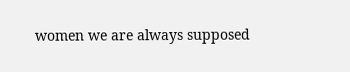women we are always supposed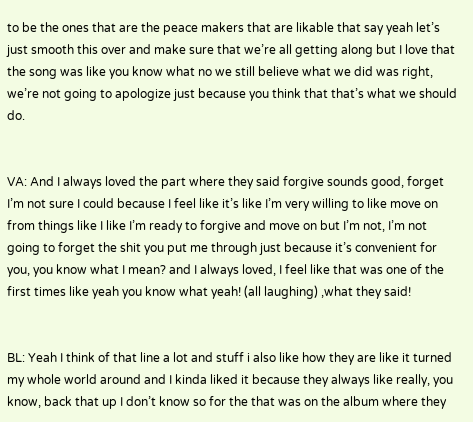to be the ones that are the peace makers that are likable that say yeah let’s just smooth this over and make sure that we’re all getting along but I love that the song was like you know what no we still believe what we did was right, we’re not going to apologize just because you think that that’s what we should do.


VA: And I always loved the part where they said forgive sounds good, forget I’m not sure I could because I feel like it’s like I’m very willing to like move on from things like I like I’m ready to forgive and move on but I’m not, I’m not going to forget the shit you put me through just because it’s convenient for you, you know what I mean? and I always loved, I feel like that was one of the first times like yeah you know what yeah! (all laughing) ,what they said!


BL: Yeah I think of that line a lot and stuff i also like how they are like it turned my whole world around and I kinda liked it because they always like really, you know, back that up I don’t know so for the that was on the album where they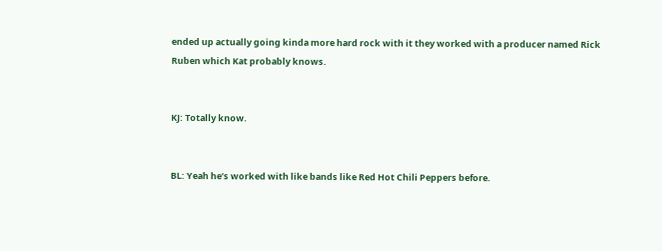ended up actually going kinda more hard rock with it they worked with a producer named Rick Ruben which Kat probably knows.


KJ: Totally know.


BL: Yeah he’s worked with like bands like Red Hot Chili Peppers before.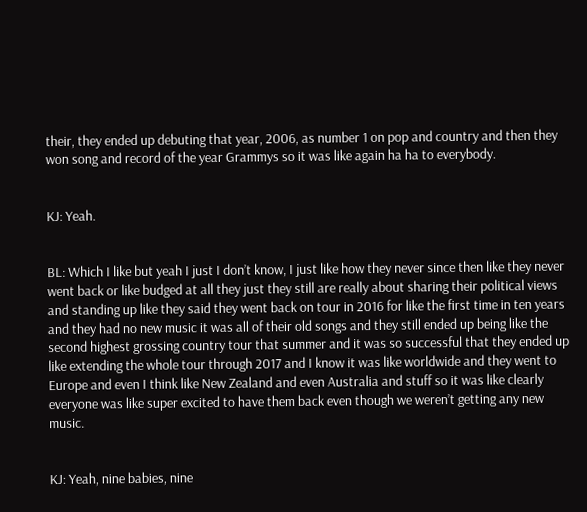their, they ended up debuting that year, 2006, as number 1 on pop and country and then they won song and record of the year Grammys so it was like again ha ha to everybody.


KJ: Yeah.


BL: Which I like but yeah I just I don’t know, I just like how they never since then like they never went back or like budged at all they just they still are really about sharing their political views and standing up like they said they went back on tour in 2016 for like the first time in ten years and they had no new music it was all of their old songs and they still ended up being like the second highest grossing country tour that summer and it was so successful that they ended up like extending the whole tour through 2017 and I know it was like worldwide and they went to Europe and even I think like New Zealand and even Australia and stuff so it was like clearly everyone was like super excited to have them back even though we weren’t getting any new music.


KJ: Yeah, nine babies, nine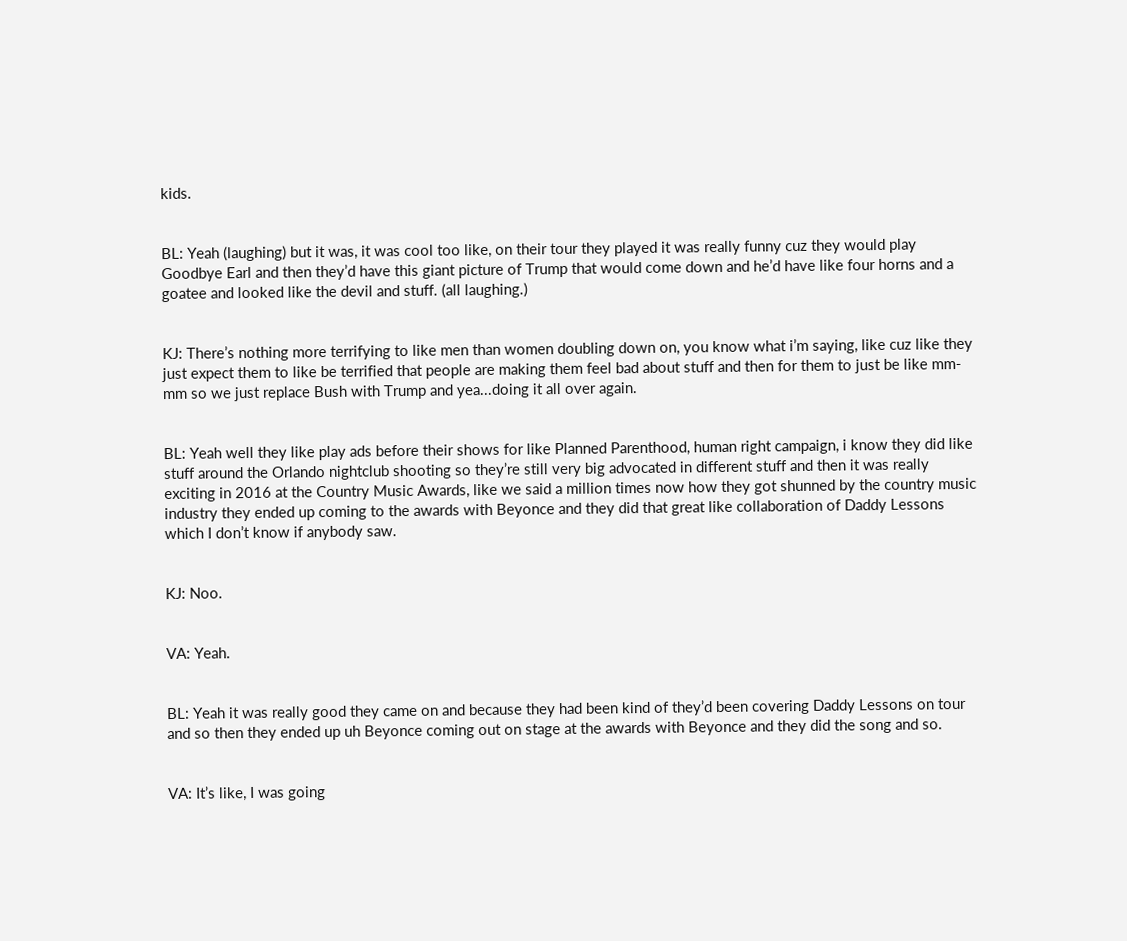kids.


BL: Yeah (laughing) but it was, it was cool too like, on their tour they played it was really funny cuz they would play Goodbye Earl and then they’d have this giant picture of Trump that would come down and he’d have like four horns and a goatee and looked like the devil and stuff. (all laughing.)


KJ: There’s nothing more terrifying to like men than women doubling down on, you know what i’m saying, like cuz like they just expect them to like be terrified that people are making them feel bad about stuff and then for them to just be like mm-mm so we just replace Bush with Trump and yea...doing it all over again.


BL: Yeah well they like play ads before their shows for like Planned Parenthood, human right campaign, i know they did like stuff around the Orlando nightclub shooting so they’re still very big advocated in different stuff and then it was really exciting in 2016 at the Country Music Awards, like we said a million times now how they got shunned by the country music industry they ended up coming to the awards with Beyonce and they did that great like collaboration of Daddy Lessons which I don’t know if anybody saw.


KJ: Noo.


VA: Yeah.


BL: Yeah it was really good they came on and because they had been kind of they’d been covering Daddy Lessons on tour and so then they ended up uh Beyonce coming out on stage at the awards with Beyonce and they did the song and so.


VA: It’s like, I was going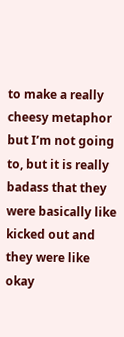to make a really cheesy metaphor but I’m not going to, but it is really badass that they were basically like kicked out and they were like okay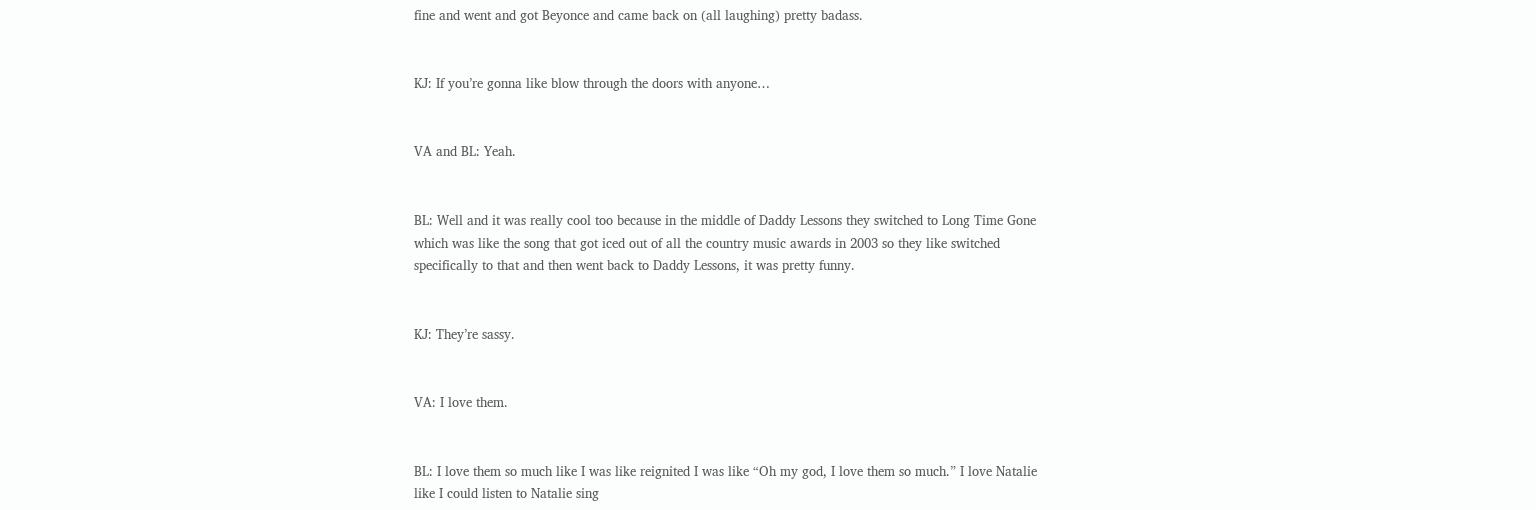fine and went and got Beyonce and came back on (all laughing) pretty badass.


KJ: If you’re gonna like blow through the doors with anyone…


VA and BL: Yeah.


BL: Well and it was really cool too because in the middle of Daddy Lessons they switched to Long Time Gone which was like the song that got iced out of all the country music awards in 2003 so they like switched specifically to that and then went back to Daddy Lessons, it was pretty funny.


KJ: They’re sassy.


VA: I love them.


BL: I love them so much like I was like reignited I was like “Oh my god, I love them so much.” I love Natalie like I could listen to Natalie sing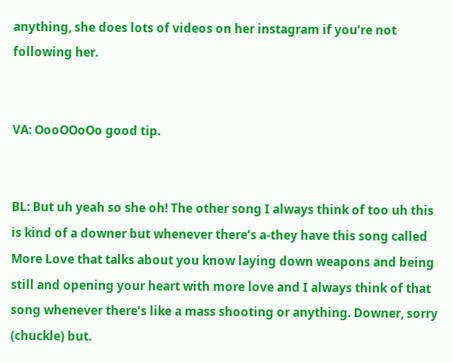anything, she does lots of videos on her instagram if you’re not following her.


VA: OooOOoOo good tip.


BL: But uh yeah so she oh! The other song I always think of too uh this is kind of a downer but whenever there’s a-they have this song called More Love that talks about you know laying down weapons and being still and opening your heart with more love and I always think of that song whenever there’s like a mass shooting or anything. Downer, sorry (chuckle) but.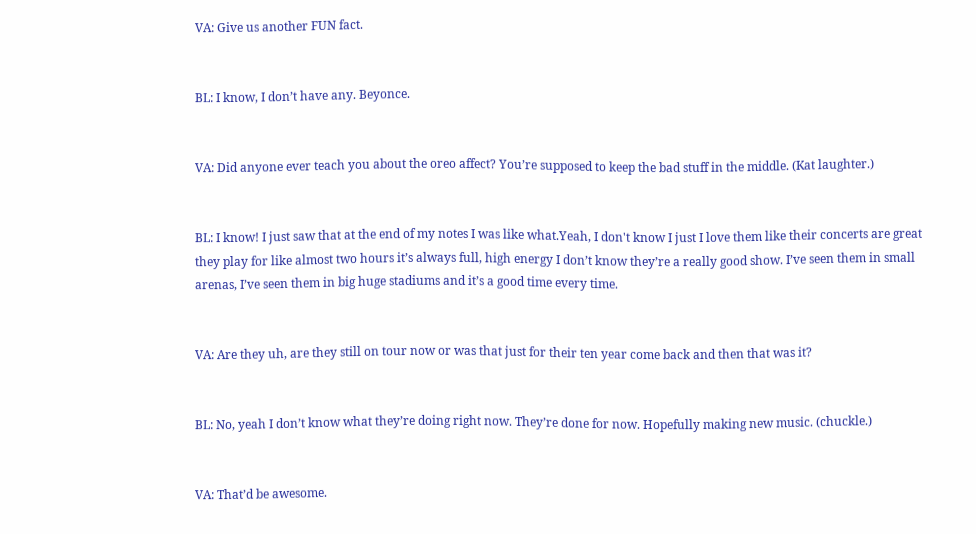VA: Give us another FUN fact.


BL: I know, I don’t have any. Beyonce.


VA: Did anyone ever teach you about the oreo affect? You’re supposed to keep the bad stuff in the middle. (Kat laughter.)


BL: I know! I just saw that at the end of my notes I was like what.Yeah, I don't know I just I love them like their concerts are great they play for like almost two hours it’s always full, high energy I don’t know they’re a really good show. I’ve seen them in small arenas, I’ve seen them in big huge stadiums and it’s a good time every time.


VA: Are they uh, are they still on tour now or was that just for their ten year come back and then that was it?


BL: No, yeah I don’t know what they’re doing right now. They’re done for now. Hopefully making new music. (chuckle.)


VA: That’d be awesome.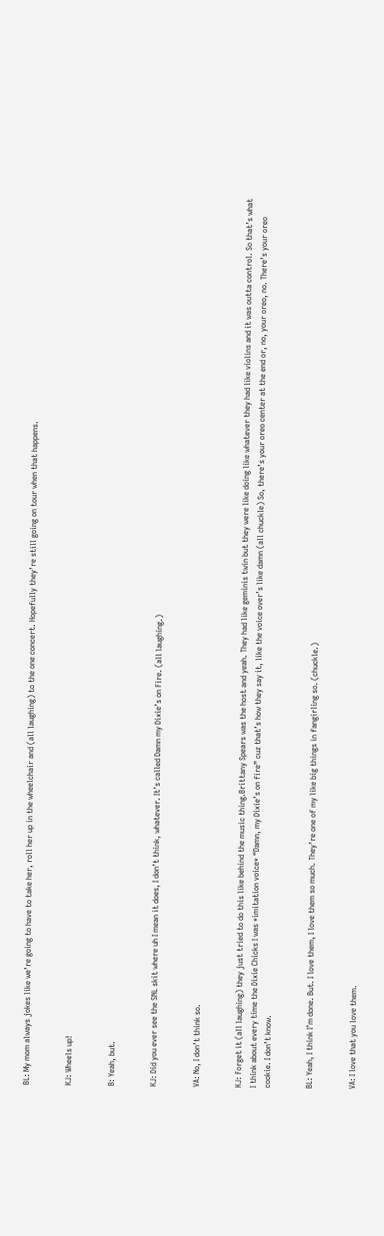BL: My mom always jokes like we’re going to have to take her, roll her up in the wheelchair and (all laughing) to the one concert. Hopefully they’re still going on tour when that happens.


KJ: Wheels up!


B: Yeah, but.


KJ: Did you ever see the SNL skit where uh I mean it does, I don’t think, whatever. It’s called Damn my Dixie’s on Fire. (all laughing.)


VA: No, I don’t think so.


KJ: Forget it (all laughing) they just tried to do this like behind the music thing.Brittany Spears was the host and yeah. They had like geminis twin but they were like doing like whatever they had like violins and it was outta control. So that’s what I think about every time the Dixie Chicks I was *imitation voice* “Damn, my Dixie’s on fire” cuz that’s how they say it, like the voice over’s like damn (all chuckle) So, there’s your oreo center at the end or, no, your oreo, no. There’s your oreo cookie. I don’t know.


BL: Yeah, I think I’m done. But. I love them, I love them so much. They’re one of my like big things in fangirling so. (chuckle.)


VA: I love that you love them.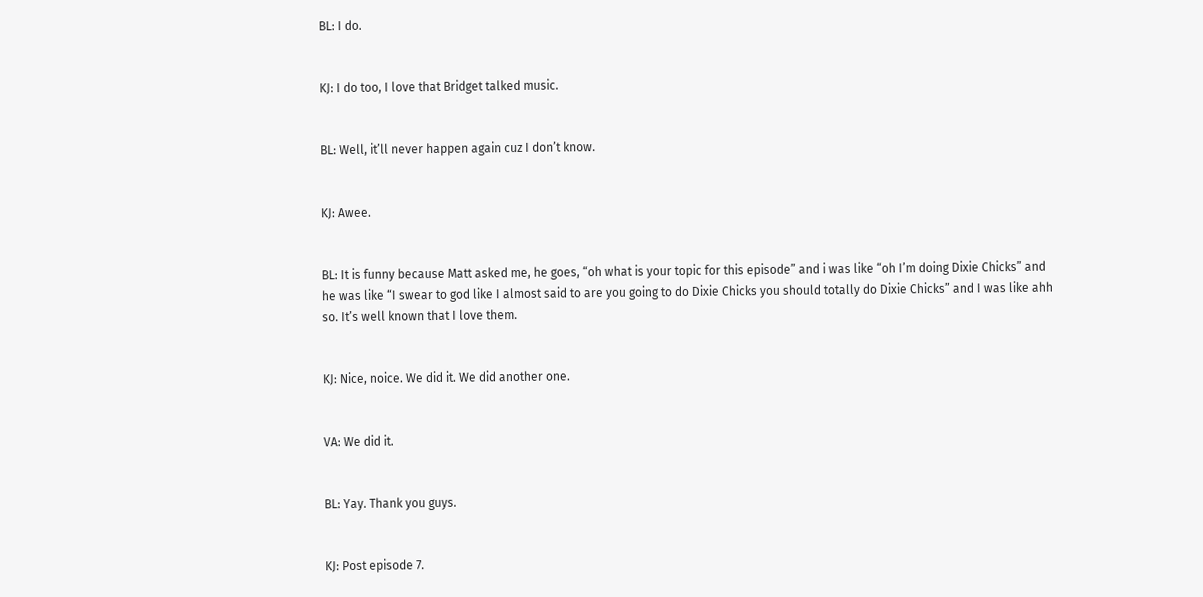BL: I do.


KJ: I do too, I love that Bridget talked music.


BL: Well, it’ll never happen again cuz I don’t know.


KJ: Awee.


BL: It is funny because Matt asked me, he goes, “oh what is your topic for this episode” and i was like “oh I’m doing Dixie Chicks” and he was like “I swear to god like I almost said to are you going to do Dixie Chicks you should totally do Dixie Chicks” and I was like ahh so. It’s well known that I love them.


KJ: Nice, noice. We did it. We did another one.


VA: We did it.


BL: Yay. Thank you guys.


KJ: Post episode 7.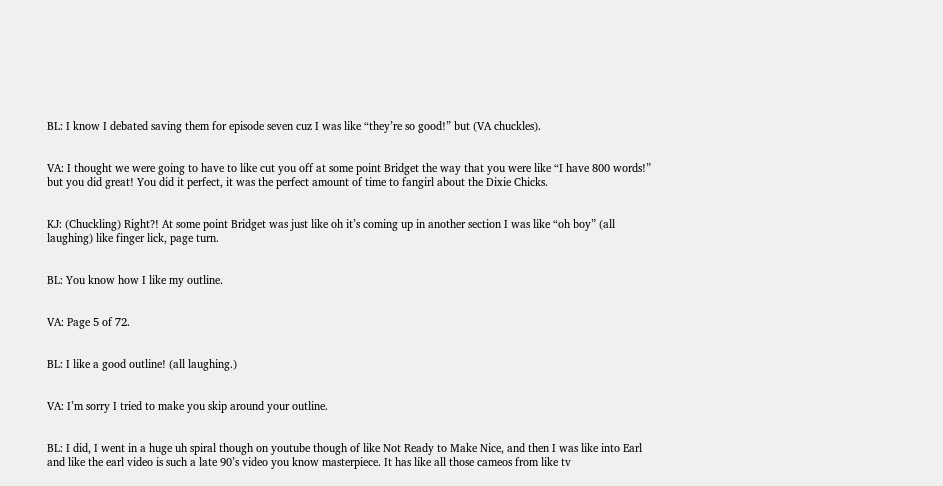BL: I know I debated saving them for episode seven cuz I was like “they’re so good!” but (VA chuckles).


VA: I thought we were going to have to like cut you off at some point Bridget the way that you were like “I have 800 words!” but you did great! You did it perfect, it was the perfect amount of time to fangirl about the Dixie Chicks.


KJ: (Chuckling) Right?! At some point Bridget was just like oh it’s coming up in another section I was like “oh boy” (all laughing) like finger lick, page turn.


BL: You know how I like my outline.


VA: Page 5 of 72.


BL: I like a good outline! (all laughing.)


VA: I’m sorry I tried to make you skip around your outline.


BL: I did, I went in a huge uh spiral though on youtube though of like Not Ready to Make Nice, and then I was like into Earl and like the earl video is such a late 90’s video you know masterpiece. It has like all those cameos from like tv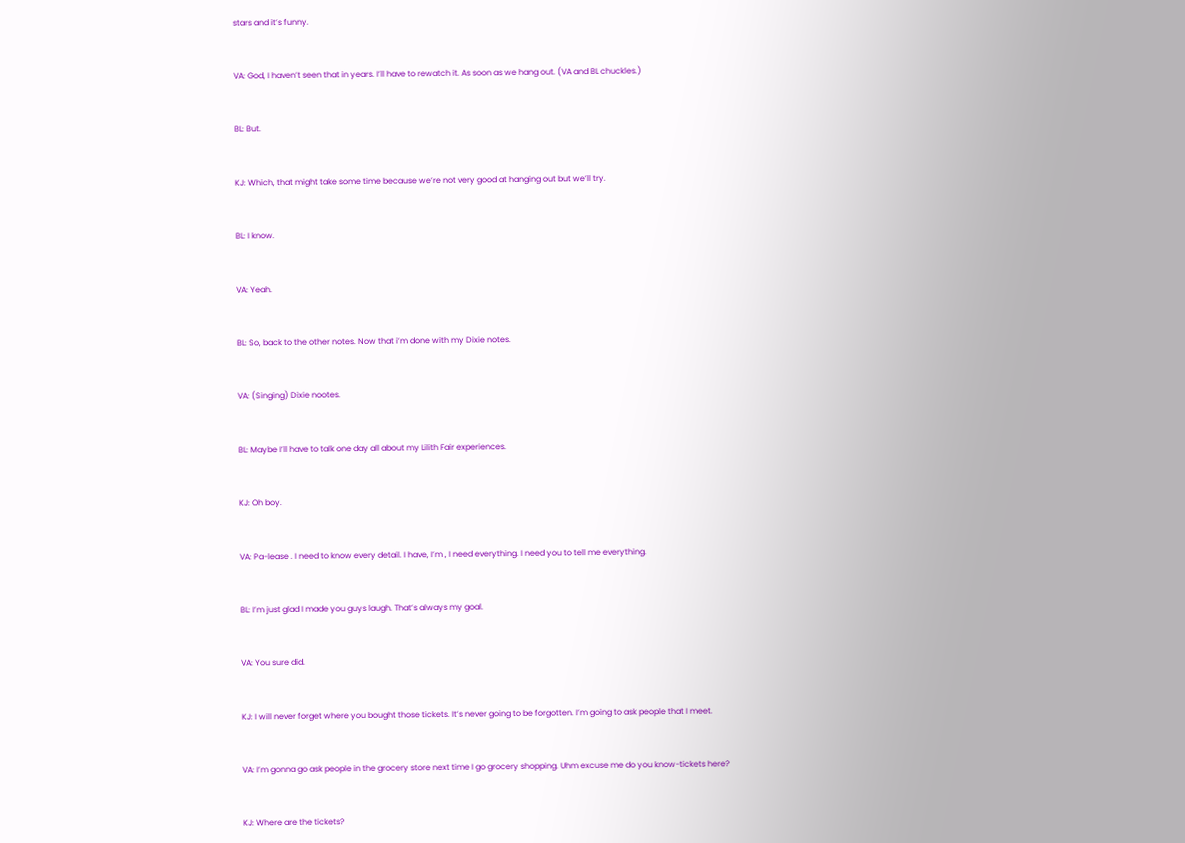stars and it’s funny.


VA: God, I haven’t seen that in years. I’ll have to rewatch it. As soon as we hang out. (VA and BL chuckles.)


BL: But.


KJ: Which, that might take some time because we’re not very good at hanging out but we’ll try.


BL: I know.


VA: Yeah.


BL: So, back to the other notes. Now that i’m done with my Dixie notes.


VA: (Singing) Dixie nootes.


BL: Maybe I’ll have to talk one day all about my Lilith Fair experiences.


KJ: Oh boy.


VA: Pa-lease . I need to know every detail. I have, I’m , I need everything. I need you to tell me everything.


BL: I’m just glad I made you guys laugh. That’s always my goal.


VA: You sure did.


KJ: I will never forget where you bought those tickets. It’s never going to be forgotten. I’m going to ask people that I meet.


VA: I’m gonna go ask people in the grocery store next time I go grocery shopping. Uhm excuse me do you know-tickets here?


KJ: Where are the tickets?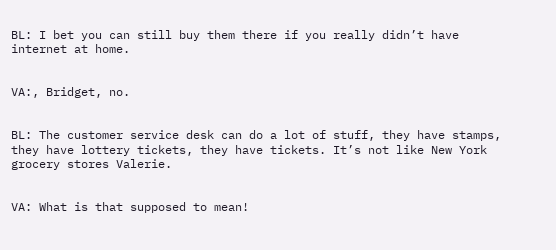BL: I bet you can still buy them there if you really didn’t have internet at home.


VA:, Bridget, no.


BL: The customer service desk can do a lot of stuff, they have stamps, they have lottery tickets, they have tickets. It’s not like New York grocery stores Valerie.


VA: What is that supposed to mean!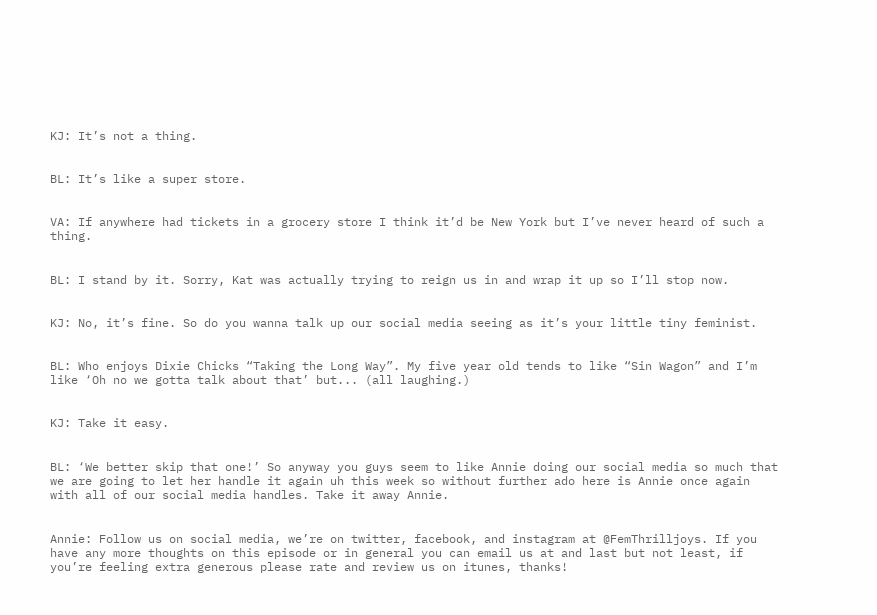KJ: It’s not a thing.


BL: It’s like a super store.


VA: If anywhere had tickets in a grocery store I think it’d be New York but I’ve never heard of such a thing.


BL: I stand by it. Sorry, Kat was actually trying to reign us in and wrap it up so I’ll stop now.


KJ: No, it’s fine. So do you wanna talk up our social media seeing as it’s your little tiny feminist.


BL: Who enjoys Dixie Chicks “Taking the Long Way”. My five year old tends to like “Sin Wagon” and I’m like ‘Oh no we gotta talk about that’ but... (all laughing.)


KJ: Take it easy.


BL: ‘We better skip that one!’ So anyway you guys seem to like Annie doing our social media so much that we are going to let her handle it again uh this week so without further ado here is Annie once again with all of our social media handles. Take it away Annie.


Annie: Follow us on social media, we’re on twitter, facebook, and instagram at @FemThrilljoys. If you have any more thoughts on this episode or in general you can email us at and last but not least, if you’re feeling extra generous please rate and review us on itunes, thanks!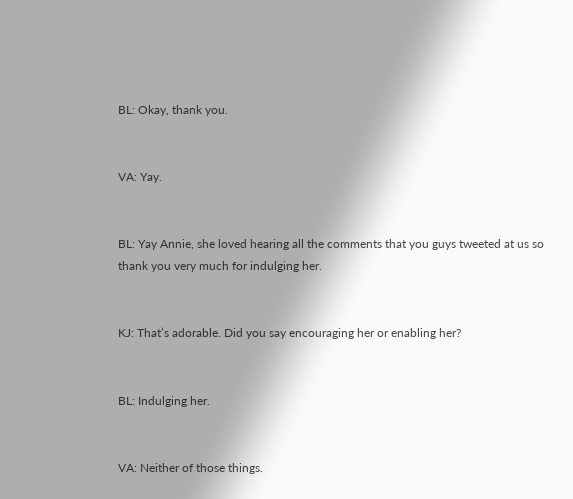BL: Okay, thank you.


VA: Yay.


BL: Yay Annie, she loved hearing all the comments that you guys tweeted at us so thank you very much for indulging her.


KJ: That’s adorable. Did you say encouraging her or enabling her?


BL: Indulging her.


VA: Neither of those things.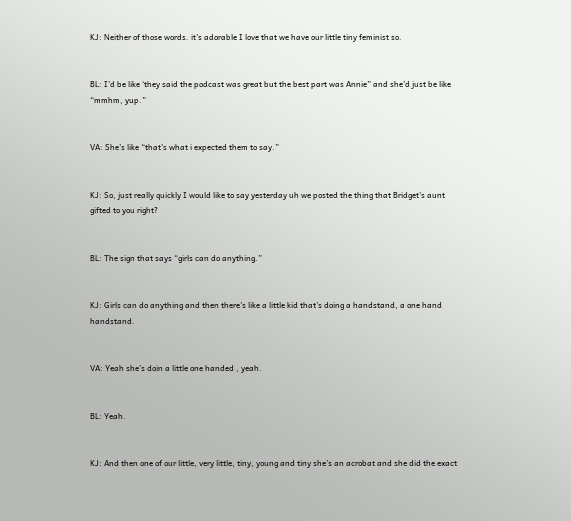KJ: Neither of those words. it’s adorable I love that we have our little tiny feminist so.


BL: I’d be like ‘they said the podcast was great but the best part was Annie” and she’d just be like “mmhm, yup.”


VA: She’s like “that’s what i expected them to say.”


KJ: So, just really quickly I would like to say yesterday uh we posted the thing that Bridget's aunt gifted to you right?


BL: The sign that says “girls can do anything.”


KJ: Girls can do anything and then there’s like a little kid that’s doing a handstand, a one hand handstand.


VA: Yeah she’s doin a little one handed , yeah.


BL: Yeah.


KJ: And then one of our little, very little, tiny, young and tiny she’s an acrobat and she did the exact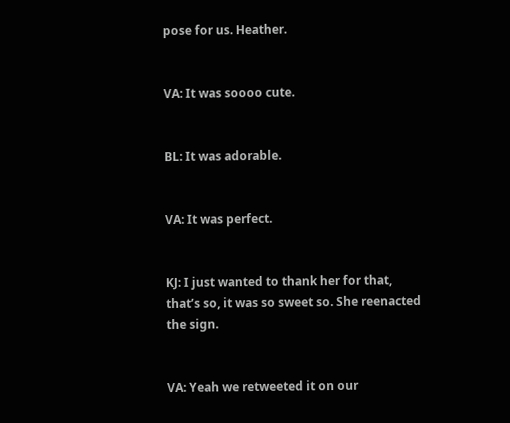pose for us. Heather.


VA: It was soooo cute.


BL: It was adorable.


VA: It was perfect.


KJ: I just wanted to thank her for that, that’s so, it was so sweet so. She reenacted the sign.


VA: Yeah we retweeted it on our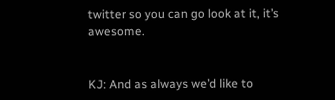twitter so you can go look at it, it’s awesome.


KJ: And as always we’d like to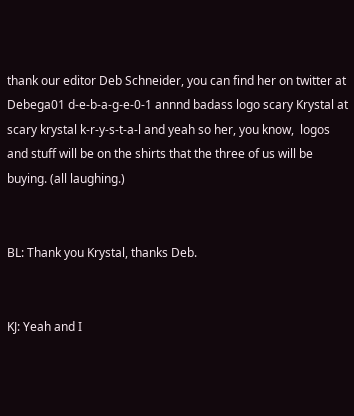thank our editor Deb Schneider, you can find her on twitter at Debega01 d-e-b-a-g-e-0-1 annnd badass logo scary Krystal at scary krystal k-r-y-s-t-a-l and yeah so her, you know,  logos and stuff will be on the shirts that the three of us will be buying. (all laughing.)


BL: Thank you Krystal, thanks Deb.


KJ: Yeah and I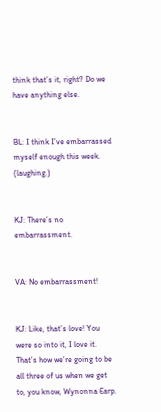think that’s it, right? Do we have anything else.


BL: I think I’ve embarrassed myself enough this week. (laughing.)


KJ: There’s no embarrassment.


VA: No embarrassment!


KJ: Like, that’s love! You were so into it, I love it. That’s how we’re going to be all three of us when we get to, you know, Wynonna Earp.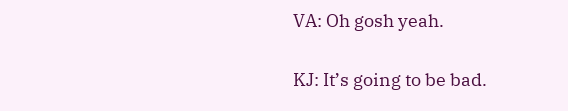VA: Oh gosh yeah.


KJ: It’s going to be bad.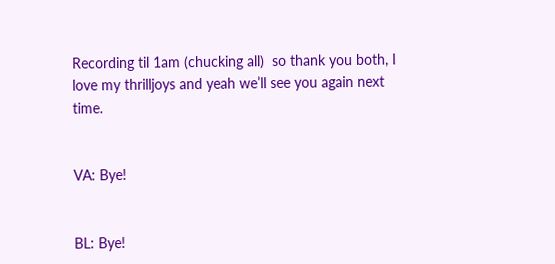Recording til 1am (chucking all)  so thank you both, I love my thrilljoys and yeah we’ll see you again next time.


VA: Bye!


BL: Bye!